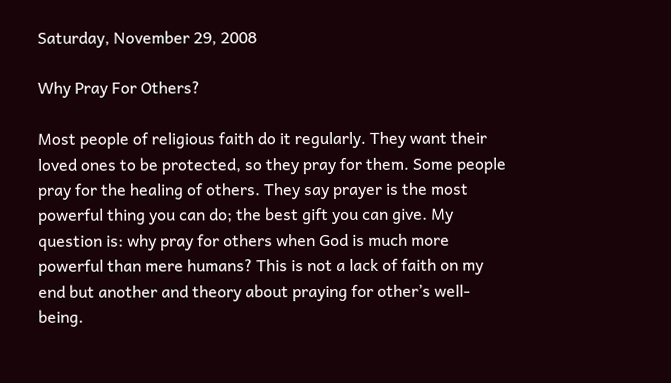Saturday, November 29, 2008

Why Pray For Others?

Most people of religious faith do it regularly. They want their loved ones to be protected, so they pray for them. Some people pray for the healing of others. They say prayer is the most powerful thing you can do; the best gift you can give. My question is: why pray for others when God is much more powerful than mere humans? This is not a lack of faith on my end but another and theory about praying for other’s well-being.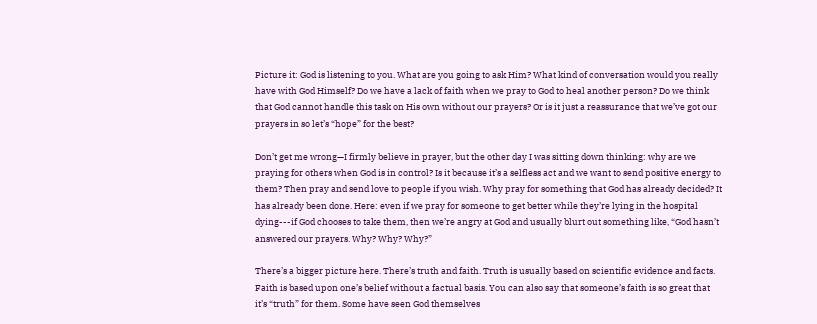Picture it: God is listening to you. What are you going to ask Him? What kind of conversation would you really have with God Himself? Do we have a lack of faith when we pray to God to heal another person? Do we think that God cannot handle this task on His own without our prayers? Or is it just a reassurance that we’ve got our prayers in so let’s “hope” for the best?

Don’t get me wrong—I firmly believe in prayer, but the other day I was sitting down thinking: why are we praying for others when God is in control? Is it because it’s a selfless act and we want to send positive energy to them? Then pray and send love to people if you wish. Why pray for something that God has already decided? It has already been done. Here: even if we pray for someone to get better while they’re lying in the hospital dying---if God chooses to take them, then we’re angry at God and usually blurt out something like, “God hasn’t answered our prayers. Why? Why? Why?”

There’s a bigger picture here. There’s truth and faith. Truth is usually based on scientific evidence and facts. Faith is based upon one’s belief without a factual basis. You can also say that someone’s faith is so great that it’s “truth” for them. Some have seen God themselves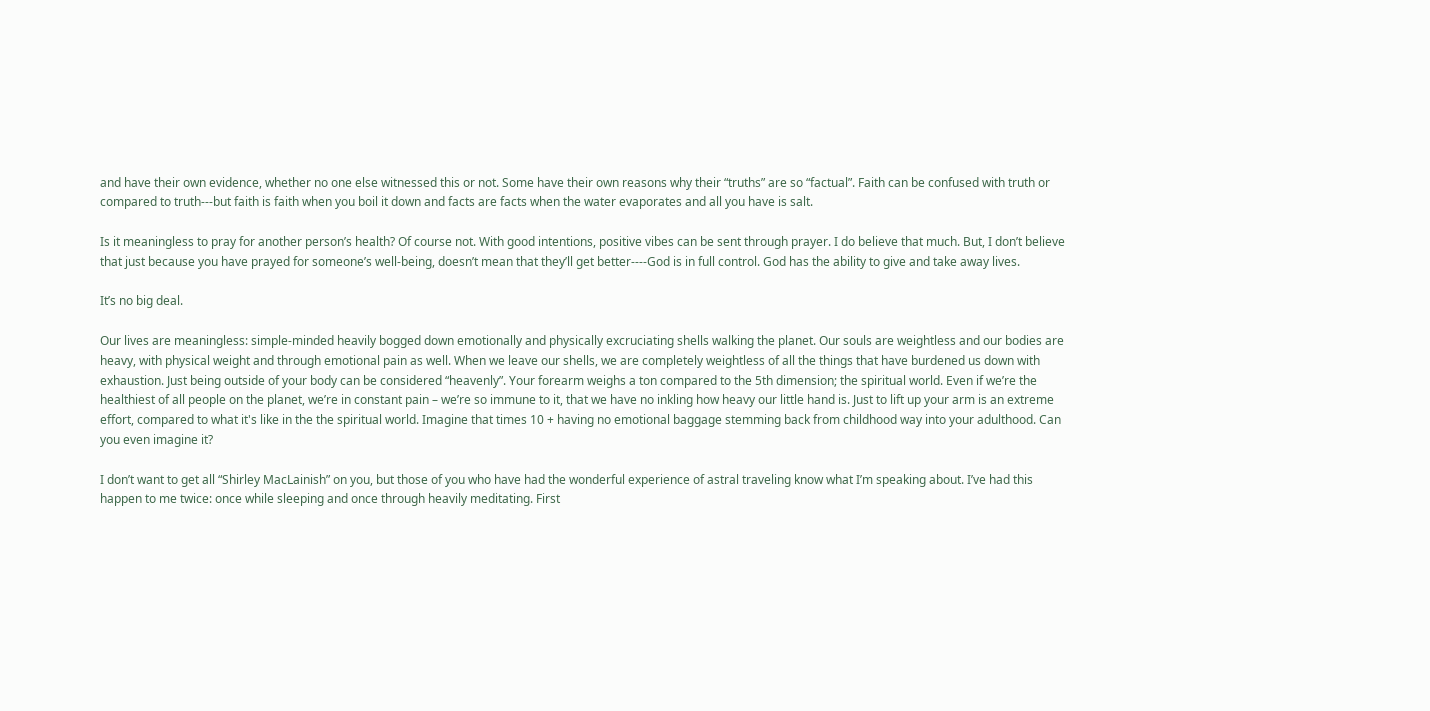and have their own evidence, whether no one else witnessed this or not. Some have their own reasons why their “truths” are so “factual”. Faith can be confused with truth or compared to truth---but faith is faith when you boil it down and facts are facts when the water evaporates and all you have is salt.

Is it meaningless to pray for another person’s health? Of course not. With good intentions, positive vibes can be sent through prayer. I do believe that much. But, I don’t believe that just because you have prayed for someone’s well-being, doesn’t mean that they’ll get better----God is in full control. God has the ability to give and take away lives.

It’s no big deal.

Our lives are meaningless: simple-minded heavily bogged down emotionally and physically excruciating shells walking the planet. Our souls are weightless and our bodies are heavy, with physical weight and through emotional pain as well. When we leave our shells, we are completely weightless of all the things that have burdened us down with exhaustion. Just being outside of your body can be considered “heavenly”. Your forearm weighs a ton compared to the 5th dimension; the spiritual world. Even if we’re the healthiest of all people on the planet, we’re in constant pain – we’re so immune to it, that we have no inkling how heavy our little hand is. Just to lift up your arm is an extreme effort, compared to what it's like in the the spiritual world. Imagine that times 10 + having no emotional baggage stemming back from childhood way into your adulthood. Can you even imagine it?

I don’t want to get all “Shirley MacLainish” on you, but those of you who have had the wonderful experience of astral traveling know what I’m speaking about. I’ve had this happen to me twice: once while sleeping and once through heavily meditating. First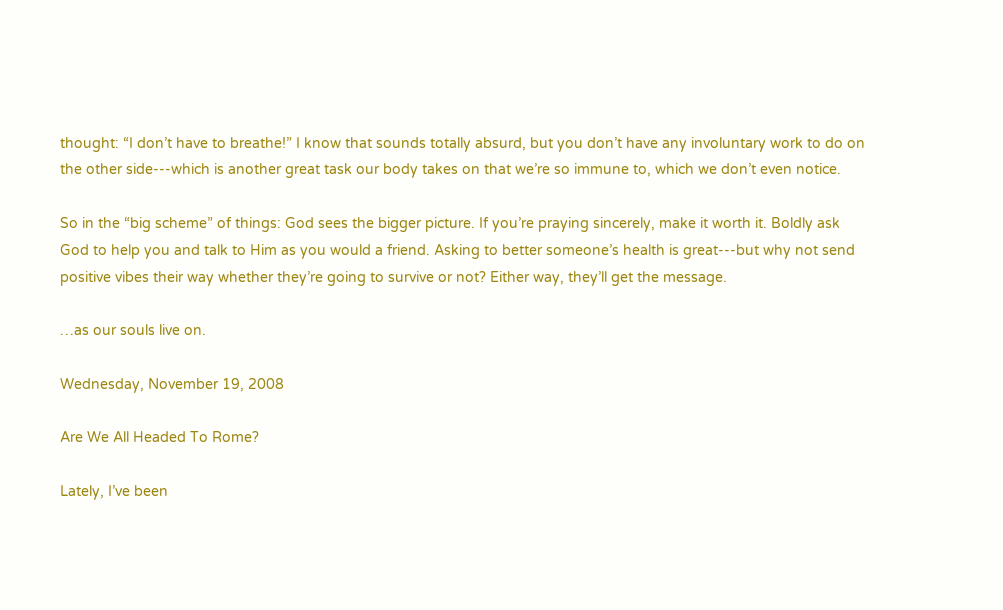thought: “I don’t have to breathe!” I know that sounds totally absurd, but you don’t have any involuntary work to do on the other side---which is another great task our body takes on that we’re so immune to, which we don’t even notice.

So in the “big scheme” of things: God sees the bigger picture. If you’re praying sincerely, make it worth it. Boldly ask God to help you and talk to Him as you would a friend. Asking to better someone’s health is great---but why not send positive vibes their way whether they’re going to survive or not? Either way, they’ll get the message.

…as our souls live on.

Wednesday, November 19, 2008

Are We All Headed To Rome?

Lately, I’ve been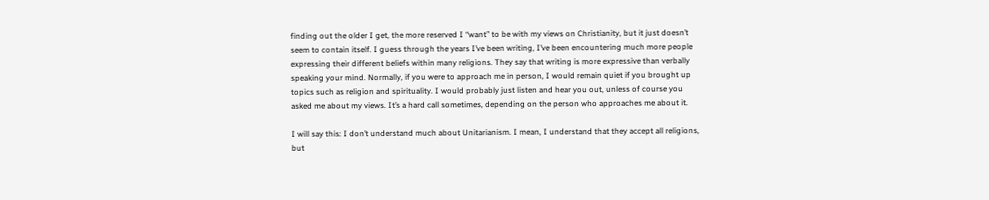finding out the older I get, the more reserved I “want” to be with my views on Christianity, but it just doesn’t seem to contain itself. I guess through the years I’ve been writing, I’ve been encountering much more people expressing their different beliefs within many religions. They say that writing is more expressive than verbally speaking your mind. Normally, if you were to approach me in person, I would remain quiet if you brought up topics such as religion and spirituality. I would probably just listen and hear you out, unless of course you asked me about my views. It’s a hard call sometimes, depending on the person who approaches me about it.

I will say this: I don’t understand much about Unitarianism. I mean, I understand that they accept all religions, but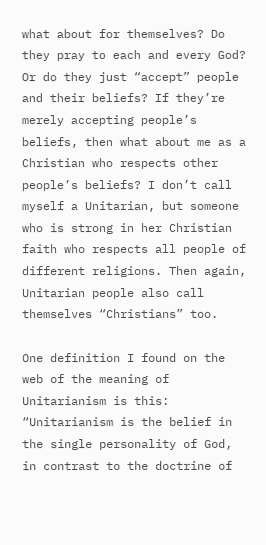what about for themselves? Do they pray to each and every God? Or do they just “accept” people and their beliefs? If they’re merely accepting people’s beliefs, then what about me as a Christian who respects other people’s beliefs? I don’t call myself a Unitarian, but someone who is strong in her Christian faith who respects all people of different religions. Then again, Unitarian people also call themselves “Christians” too.

One definition I found on the web of the meaning of Unitarianism is this:
“Unitarianism is the belief in the single personality of God, in contrast to the doctrine of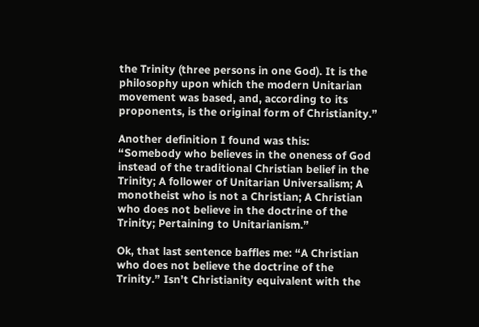the Trinity (three persons in one God). It is the philosophy upon which the modern Unitarian movement was based, and, according to its proponents, is the original form of Christianity.”

Another definition I found was this:
“Somebody who believes in the oneness of God instead of the traditional Christian belief in the Trinity; A follower of Unitarian Universalism; A monotheist who is not a Christian; A Christian who does not believe in the doctrine of the Trinity; Pertaining to Unitarianism.”

Ok, that last sentence baffles me: “A Christian who does not believe the doctrine of the Trinity.” Isn’t Christianity equivalent with the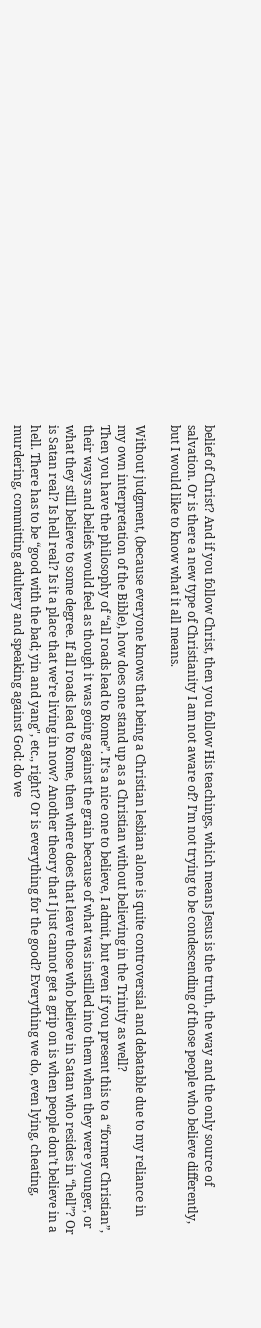belief of Christ? And if you follow Christ, then you follow His teachings, which means Jesus is the truth, the way and the only source of salvation. Or is there a new type of Christianity I am not aware of? I’m not trying to be condescending of those people who believe differently, but I would like to know what it all means.

Without judgment, (because everyone knows that being a Christian lesbian alone is quite controversial and debatable due to my reliance in my own interpretation of the Bible), how does one stand up as a Christian without believing in the Trinity as well?
Then you have the philosophy of “all roads lead to Rome”. It’s a nice one to believe, I admit, but even if you present this to a “former Christian”, their ways and beliefs would feel as though it was going against the grain because of what was instilled into them when they were younger, or what they still believe to some degree. If all roads lead to Rome, then where does that leave those who believe in Satan who resides in “hell”? Or is Satan real? Is hell real? Is it a place that we’re living in now? Another theory that I just cannot get a grip on is when people don’t believe in a hell. There has to be “good with the bad; yin and yang", etc., right? Or is everything for the good? Everything we do, even lying, cheating, murdering, committing adultery and speaking against God: do we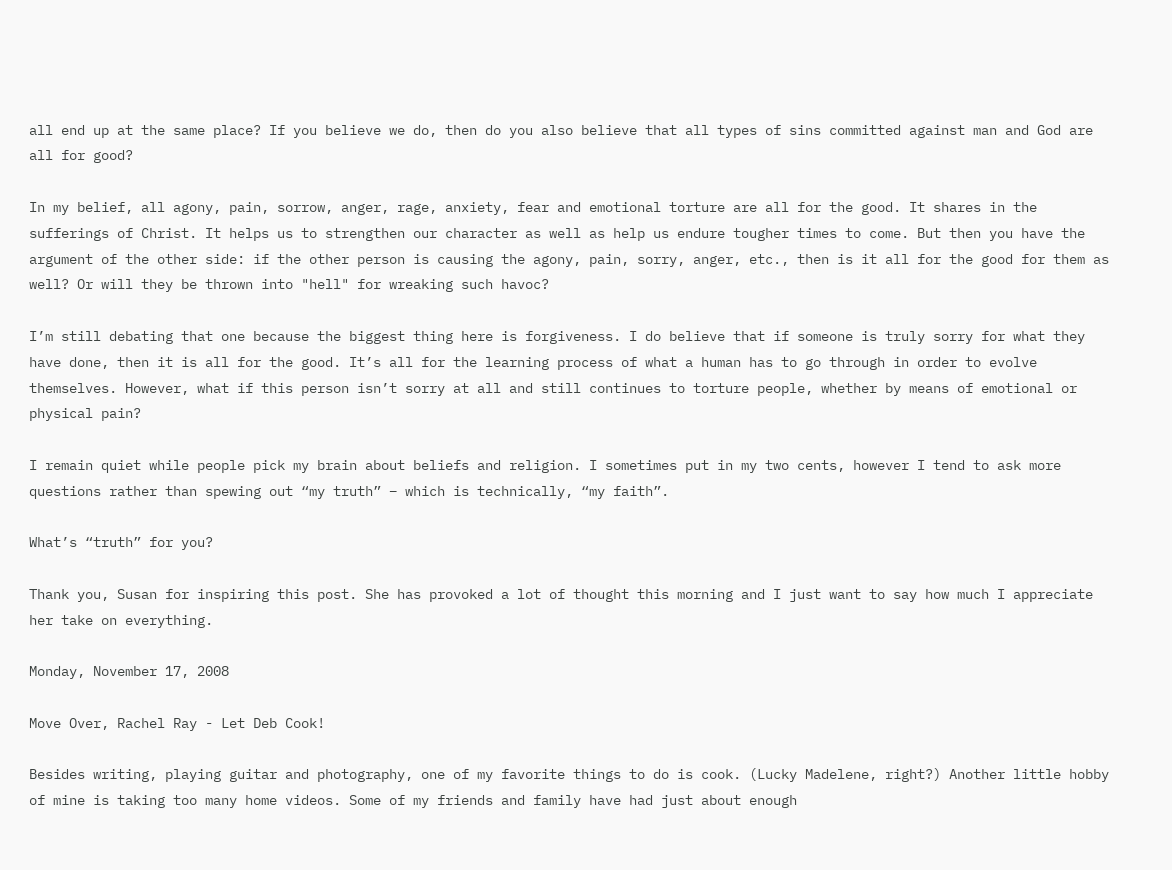all end up at the same place? If you believe we do, then do you also believe that all types of sins committed against man and God are all for good?

In my belief, all agony, pain, sorrow, anger, rage, anxiety, fear and emotional torture are all for the good. It shares in the sufferings of Christ. It helps us to strengthen our character as well as help us endure tougher times to come. But then you have the argument of the other side: if the other person is causing the agony, pain, sorry, anger, etc., then is it all for the good for them as well? Or will they be thrown into "hell" for wreaking such havoc?

I’m still debating that one because the biggest thing here is forgiveness. I do believe that if someone is truly sorry for what they have done, then it is all for the good. It’s all for the learning process of what a human has to go through in order to evolve themselves. However, what if this person isn’t sorry at all and still continues to torture people, whether by means of emotional or physical pain?

I remain quiet while people pick my brain about beliefs and religion. I sometimes put in my two cents, however I tend to ask more questions rather than spewing out “my truth” – which is technically, “my faith”.

What’s “truth” for you?

Thank you, Susan for inspiring this post. She has provoked a lot of thought this morning and I just want to say how much I appreciate her take on everything.

Monday, November 17, 2008

Move Over, Rachel Ray - Let Deb Cook!

Besides writing, playing guitar and photography, one of my favorite things to do is cook. (Lucky Madelene, right?) Another little hobby of mine is taking too many home videos. Some of my friends and family have had just about enough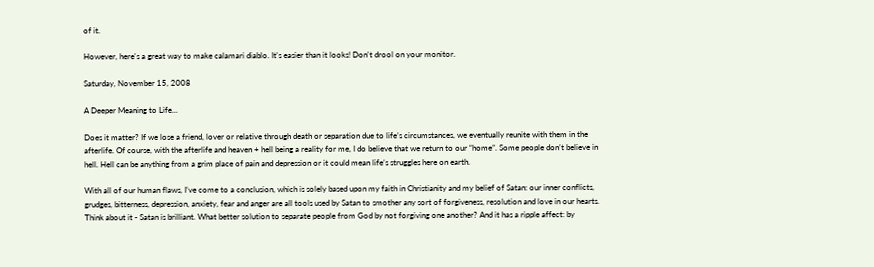of it.

However, here's a great way to make calamari diablo. It's easier than it looks! Don't drool on your monitor.

Saturday, November 15, 2008

A Deeper Meaning to Life...

Does it matter? If we lose a friend, lover or relative through death or separation due to life’s circumstances, we eventually reunite with them in the afterlife. Of course, with the afterlife and heaven + hell being a reality for me, I do believe that we return to our “home”. Some people don’t believe in hell. Hell can be anything from a grim place of pain and depression or it could mean life’s struggles here on earth.

With all of our human flaws, I’ve come to a conclusion, which is solely based upon my faith in Christianity and my belief of Satan: our inner conflicts, grudges, bitterness, depression, anxiety, fear and anger are all tools used by Satan to smother any sort of forgiveness, resolution and love in our hearts. Think about it - Satan is brilliant. What better solution to separate people from God by not forgiving one another? And it has a ripple affect: by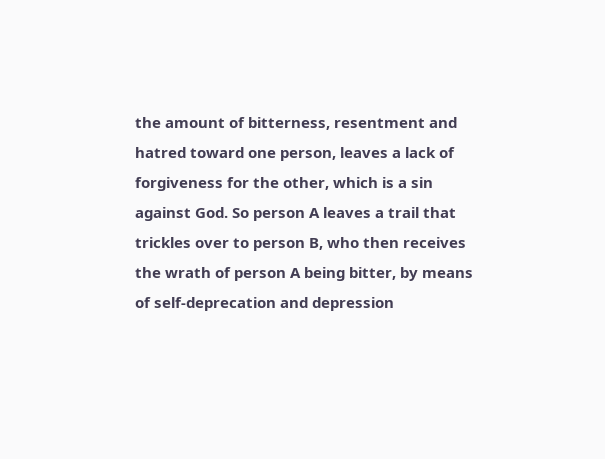the amount of bitterness, resentment and hatred toward one person, leaves a lack of forgiveness for the other, which is a sin against God. So person A leaves a trail that trickles over to person B, who then receives the wrath of person A being bitter, by means of self-deprecation and depression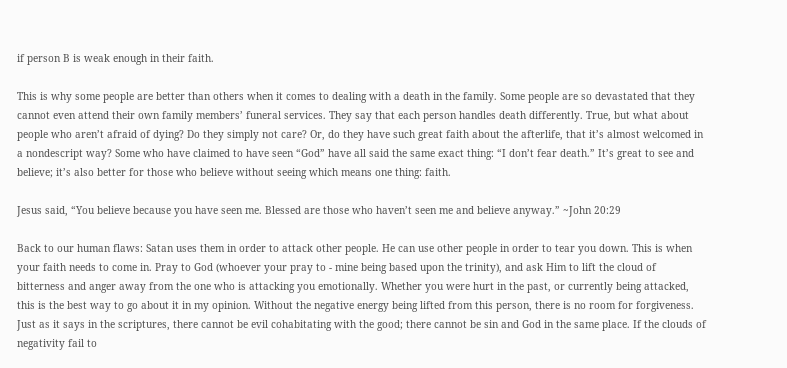if person B is weak enough in their faith.

This is why some people are better than others when it comes to dealing with a death in the family. Some people are so devastated that they cannot even attend their own family members’ funeral services. They say that each person handles death differently. True, but what about people who aren’t afraid of dying? Do they simply not care? Or, do they have such great faith about the afterlife, that it’s almost welcomed in a nondescript way? Some who have claimed to have seen “God” have all said the same exact thing: “I don’t fear death.” It’s great to see and believe; it’s also better for those who believe without seeing which means one thing: faith.

Jesus said, “You believe because you have seen me. Blessed are those who haven’t seen me and believe anyway.” ~John 20:29

Back to our human flaws: Satan uses them in order to attack other people. He can use other people in order to tear you down. This is when your faith needs to come in. Pray to God (whoever your pray to - mine being based upon the trinity), and ask Him to lift the cloud of bitterness and anger away from the one who is attacking you emotionally. Whether you were hurt in the past, or currently being attacked, this is the best way to go about it in my opinion. Without the negative energy being lifted from this person, there is no room for forgiveness. Just as it says in the scriptures, there cannot be evil cohabitating with the good; there cannot be sin and God in the same place. If the clouds of negativity fail to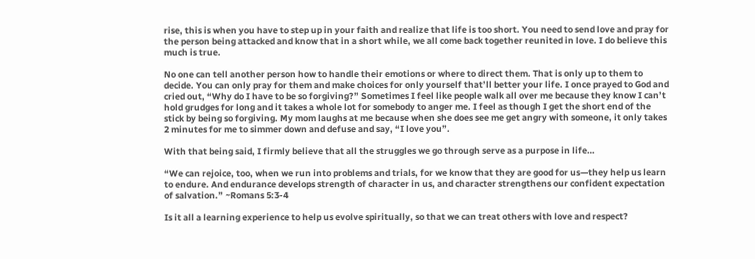rise, this is when you have to step up in your faith and realize that life is too short. You need to send love and pray for the person being attacked and know that in a short while, we all come back together reunited in love. I do believe this much is true.

No one can tell another person how to handle their emotions or where to direct them. That is only up to them to decide. You can only pray for them and make choices for only yourself that’ll better your life. I once prayed to God and cried out, “Why do I have to be so forgiving?” Sometimes I feel like people walk all over me because they know I can’t hold grudges for long and it takes a whole lot for somebody to anger me. I feel as though I get the short end of the stick by being so forgiving. My mom laughs at me because when she does see me get angry with someone, it only takes 2 minutes for me to simmer down and defuse and say, “I love you”.

With that being said, I firmly believe that all the struggles we go through serve as a purpose in life…

“We can rejoice, too, when we run into problems and trials, for we know that they are good for us—they help us learn to endure. And endurance develops strength of character in us, and character strengthens our confident expectation of salvation.” ~Romans 5:3-4

Is it all a learning experience to help us evolve spiritually, so that we can treat others with love and respect?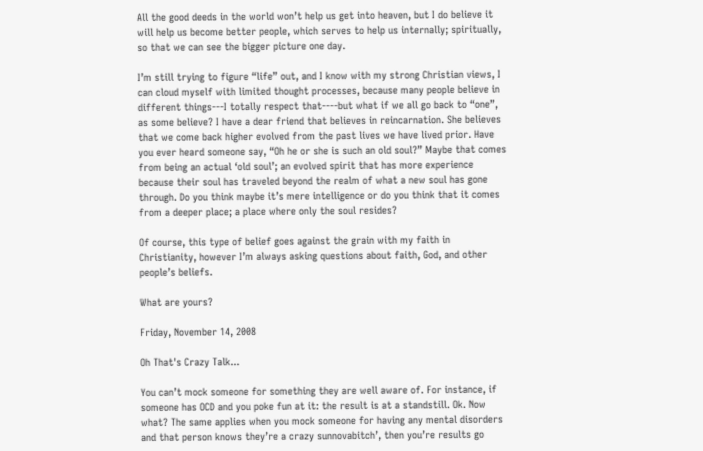All the good deeds in the world won’t help us get into heaven, but I do believe it will help us become better people, which serves to help us internally; spiritually, so that we can see the bigger picture one day.

I’m still trying to figure “life” out, and I know with my strong Christian views, I can cloud myself with limited thought processes, because many people believe in different things---I totally respect that----but what if we all go back to “one”, as some believe? I have a dear friend that believes in reincarnation. She believes that we come back higher evolved from the past lives we have lived prior. Have you ever heard someone say, “Oh he or she is such an old soul?” Maybe that comes from being an actual ‘old soul’; an evolved spirit that has more experience because their soul has traveled beyond the realm of what a new soul has gone through. Do you think maybe it’s mere intelligence or do you think that it comes from a deeper place; a place where only the soul resides?

Of course, this type of belief goes against the grain with my faith in Christianity, however I’m always asking questions about faith, God, and other people’s beliefs.

What are yours?

Friday, November 14, 2008

Oh That's Crazy Talk...

You can’t mock someone for something they are well aware of. For instance, if someone has OCD and you poke fun at it: the result is at a standstill. Ok. Now what? The same applies when you mock someone for having any mental disorders and that person knows they’re a crazy sunnovabitch’, then you’re results go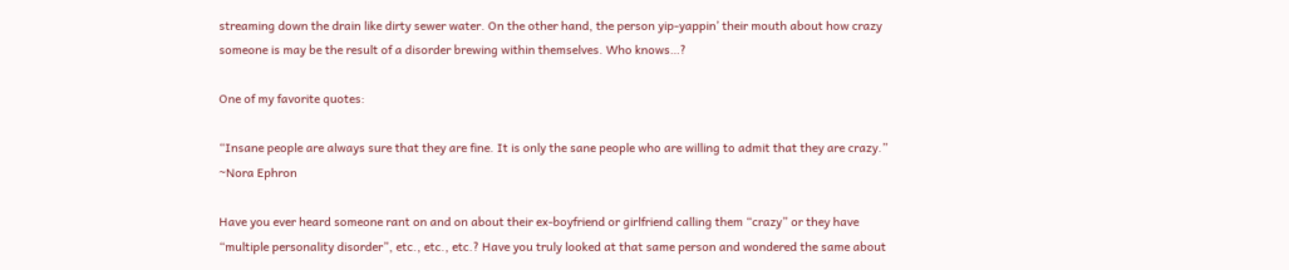streaming down the drain like dirty sewer water. On the other hand, the person yip-yappin’ their mouth about how crazy someone is may be the result of a disorder brewing within themselves. Who knows…?

One of my favorite quotes:

“Insane people are always sure that they are fine. It is only the sane people who are willing to admit that they are crazy.” ~Nora Ephron

Have you ever heard someone rant on and on about their ex-boyfriend or girlfriend calling them “crazy” or they have “multiple personality disorder”, etc., etc., etc.? Have you truly looked at that same person and wondered the same about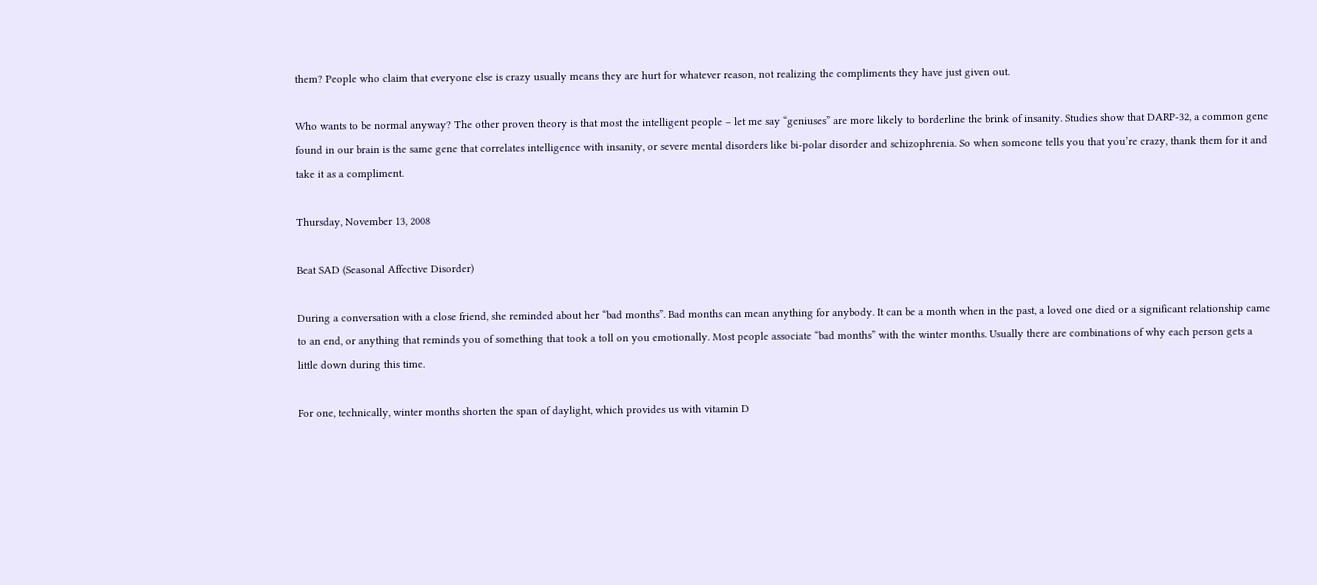them? People who claim that everyone else is crazy usually means they are hurt for whatever reason, not realizing the compliments they have just given out.

Who wants to be normal anyway? The other proven theory is that most the intelligent people – let me say “geniuses” are more likely to borderline the brink of insanity. Studies show that DARP-32, a common gene found in our brain is the same gene that correlates intelligence with insanity, or severe mental disorders like bi-polar disorder and schizophrenia. So when someone tells you that you’re crazy, thank them for it and take it as a compliment.

Thursday, November 13, 2008

Beat SAD (Seasonal Affective Disorder)

During a conversation with a close friend, she reminded about her “bad months”. Bad months can mean anything for anybody. It can be a month when in the past, a loved one died or a significant relationship came to an end, or anything that reminds you of something that took a toll on you emotionally. Most people associate “bad months” with the winter months. Usually there are combinations of why each person gets a little down during this time.

For one, technically, winter months shorten the span of daylight, which provides us with vitamin D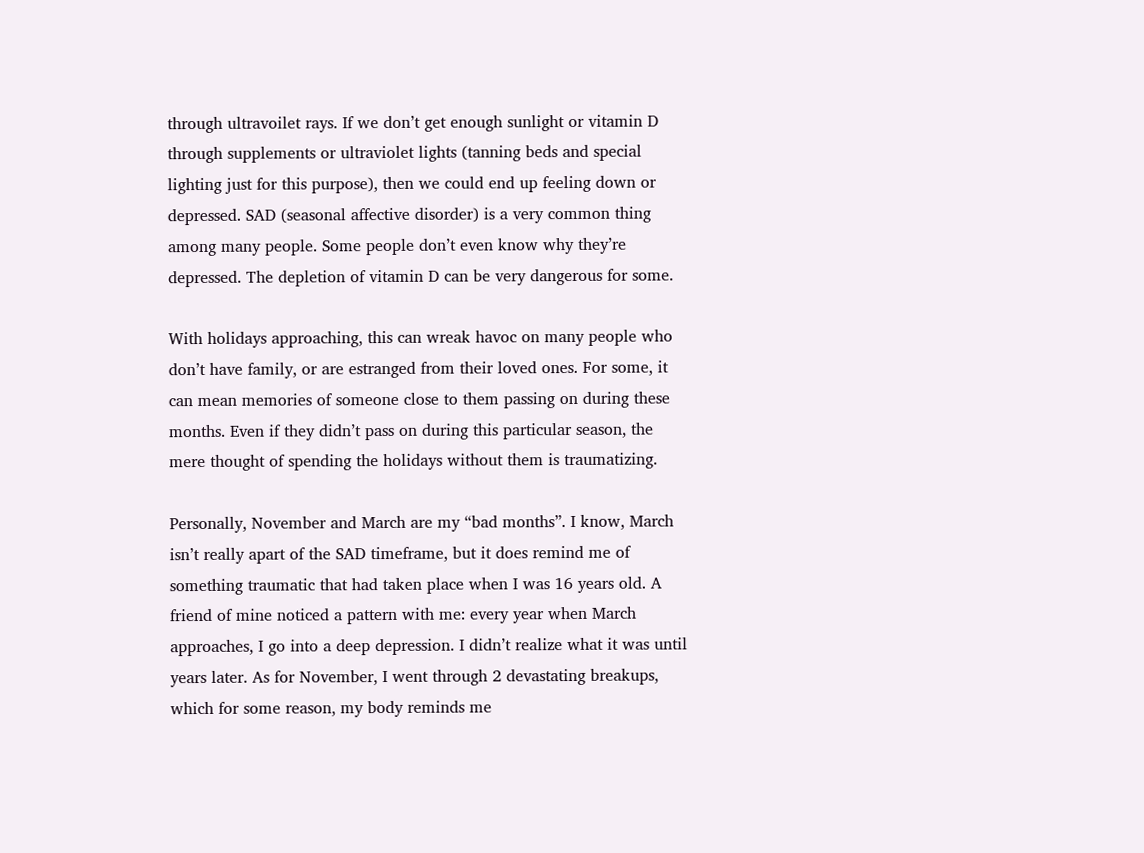through ultravoilet rays. If we don’t get enough sunlight or vitamin D through supplements or ultraviolet lights (tanning beds and special lighting just for this purpose), then we could end up feeling down or depressed. SAD (seasonal affective disorder) is a very common thing among many people. Some people don’t even know why they’re depressed. The depletion of vitamin D can be very dangerous for some.

With holidays approaching, this can wreak havoc on many people who don’t have family, or are estranged from their loved ones. For some, it can mean memories of someone close to them passing on during these months. Even if they didn’t pass on during this particular season, the mere thought of spending the holidays without them is traumatizing.

Personally, November and March are my “bad months”. I know, March isn’t really apart of the SAD timeframe, but it does remind me of something traumatic that had taken place when I was 16 years old. A friend of mine noticed a pattern with me: every year when March approaches, I go into a deep depression. I didn’t realize what it was until years later. As for November, I went through 2 devastating breakups, which for some reason, my body reminds me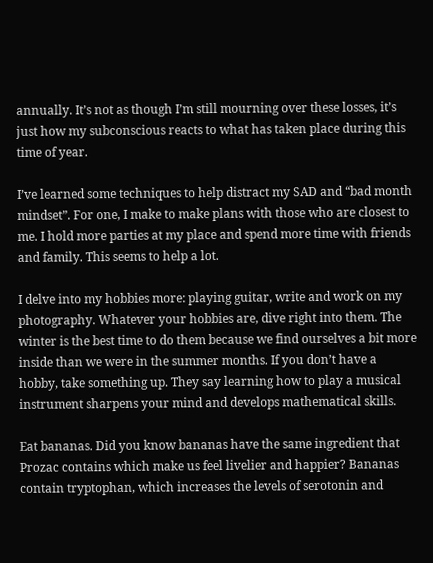annually. It’s not as though I’m still mourning over these losses, it’s just how my subconscious reacts to what has taken place during this time of year.

I’ve learned some techniques to help distract my SAD and “bad month mindset”. For one, I make to make plans with those who are closest to me. I hold more parties at my place and spend more time with friends and family. This seems to help a lot.

I delve into my hobbies more: playing guitar, write and work on my photography. Whatever your hobbies are, dive right into them. The winter is the best time to do them because we find ourselves a bit more inside than we were in the summer months. If you don’t have a hobby, take something up. They say learning how to play a musical instrument sharpens your mind and develops mathematical skills.

Eat bananas. Did you know bananas have the same ingredient that Prozac contains which make us feel livelier and happier? Bananas contain tryptophan, which increases the levels of serotonin and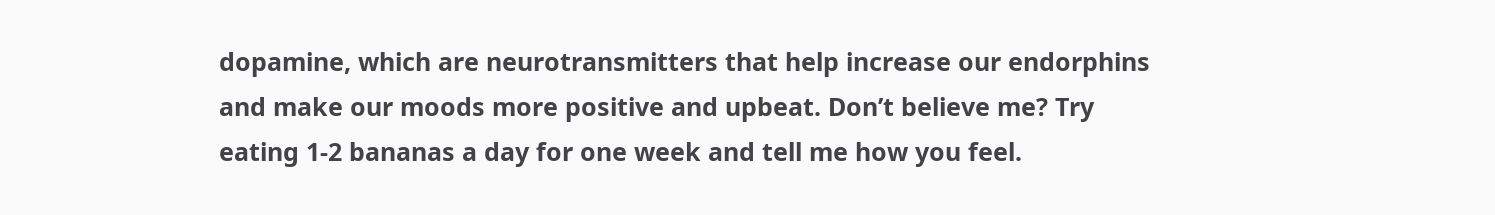dopamine, which are neurotransmitters that help increase our endorphins and make our moods more positive and upbeat. Don’t believe me? Try eating 1-2 bananas a day for one week and tell me how you feel.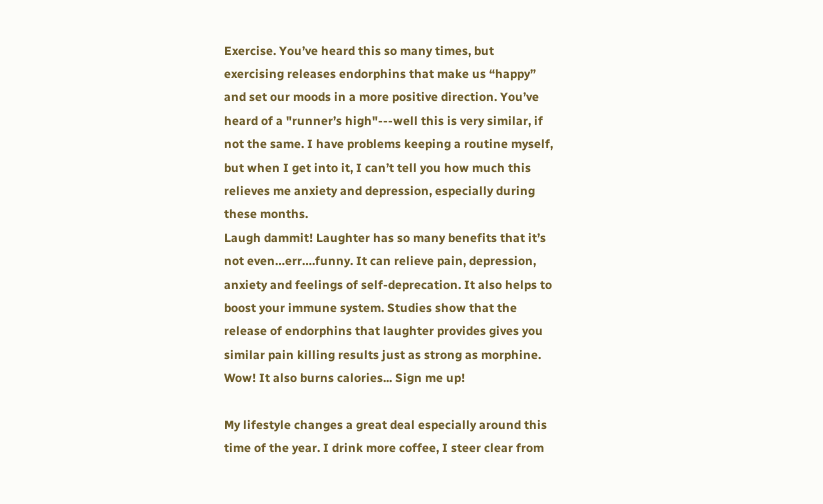Exercise. You’ve heard this so many times, but exercising releases endorphins that make us “happy” and set our moods in a more positive direction. You’ve heard of a "runner’s high"---well this is very similar, if not the same. I have problems keeping a routine myself, but when I get into it, I can’t tell you how much this relieves me anxiety and depression, especially during these months.
Laugh dammit! Laughter has so many benefits that it’s not even…err….funny. It can relieve pain, depression, anxiety and feelings of self-deprecation. It also helps to boost your immune system. Studies show that the release of endorphins that laughter provides gives you similar pain killing results just as strong as morphine. Wow! It also burns calories... Sign me up!

My lifestyle changes a great deal especially around this time of the year. I drink more coffee, I steer clear from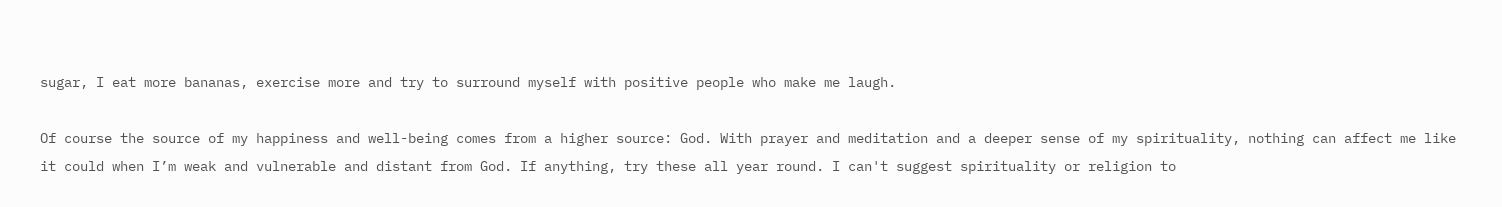sugar, I eat more bananas, exercise more and try to surround myself with positive people who make me laugh.

Of course the source of my happiness and well-being comes from a higher source: God. With prayer and meditation and a deeper sense of my spirituality, nothing can affect me like it could when I’m weak and vulnerable and distant from God. If anything, try these all year round. I can't suggest spirituality or religion to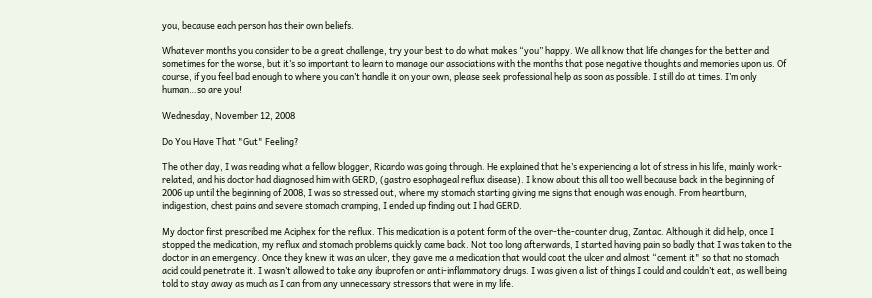you, because each person has their own beliefs.

Whatever months you consider to be a great challenge, try your best to do what makes “you” happy. We all know that life changes for the better and sometimes for the worse, but it’s so important to learn to manage our associations with the months that pose negative thoughts and memories upon us. Of course, if you feel bad enough to where you can’t handle it on your own, please seek professional help as soon as possible. I still do at times. I’m only human…so are you!

Wednesday, November 12, 2008

Do You Have That "Gut" Feeling?

The other day, I was reading what a fellow blogger, Ricardo was going through. He explained that he’s experiencing a lot of stress in his life, mainly work-related, and his doctor had diagnosed him with GERD, (gastro esophageal reflux disease). I know about this all too well because back in the beginning of 2006 up until the beginning of 2008, I was so stressed out, where my stomach starting giving me signs that enough was enough. From heartburn, indigestion, chest pains and severe stomach cramping, I ended up finding out I had GERD.

My doctor first prescribed me Aciphex for the reflux. This medication is a potent form of the over-the-counter drug, Zantac. Although it did help, once I stopped the medication, my reflux and stomach problems quickly came back. Not too long afterwards, I started having pain so badly that I was taken to the doctor in an emergency. Once they knew it was an ulcer, they gave me a medication that would coat the ulcer and almost “cement it" so that no stomach acid could penetrate it. I wasn’t allowed to take any ibuprofen or anti-inflammatory drugs. I was given a list of things I could and couldn’t eat, as well being told to stay away as much as I can from any unnecessary stressors that were in my life.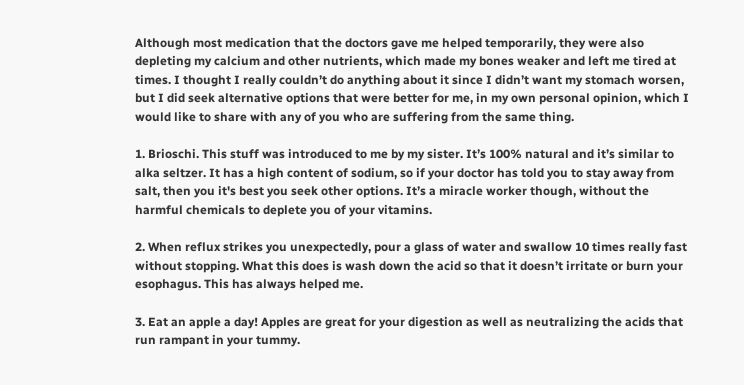Although most medication that the doctors gave me helped temporarily, they were also depleting my calcium and other nutrients, which made my bones weaker and left me tired at times. I thought I really couldn’t do anything about it since I didn’t want my stomach worsen, but I did seek alternative options that were better for me, in my own personal opinion, which I would like to share with any of you who are suffering from the same thing.

1. Brioschi. This stuff was introduced to me by my sister. It’s 100% natural and it’s similar to alka seltzer. It has a high content of sodium, so if your doctor has told you to stay away from salt, then you it's best you seek other options. It’s a miracle worker though, without the harmful chemicals to deplete you of your vitamins.

2. When reflux strikes you unexpectedly, pour a glass of water and swallow 10 times really fast without stopping. What this does is wash down the acid so that it doesn’t irritate or burn your esophagus. This has always helped me.

3. Eat an apple a day! Apples are great for your digestion as well as neutralizing the acids that run rampant in your tummy.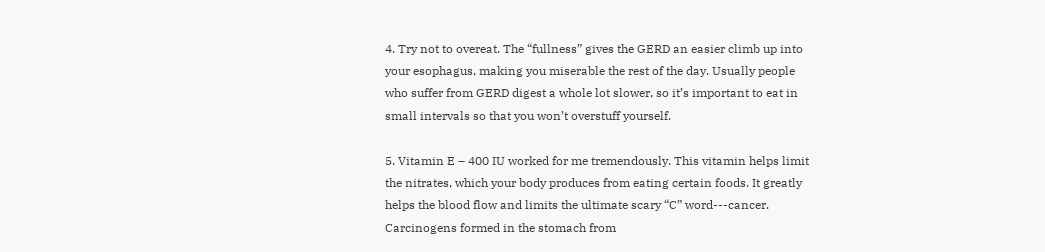4. Try not to overeat. The “fullness” gives the GERD an easier climb up into your esophagus, making you miserable the rest of the day. Usually people who suffer from GERD digest a whole lot slower, so it’s important to eat in small intervals so that you won’t overstuff yourself.

5. Vitamin E – 400 IU worked for me tremendously. This vitamin helps limit the nitrates, which your body produces from eating certain foods. It greatly helps the blood flow and limits the ultimate scary “C” word---cancer. Carcinogens formed in the stomach from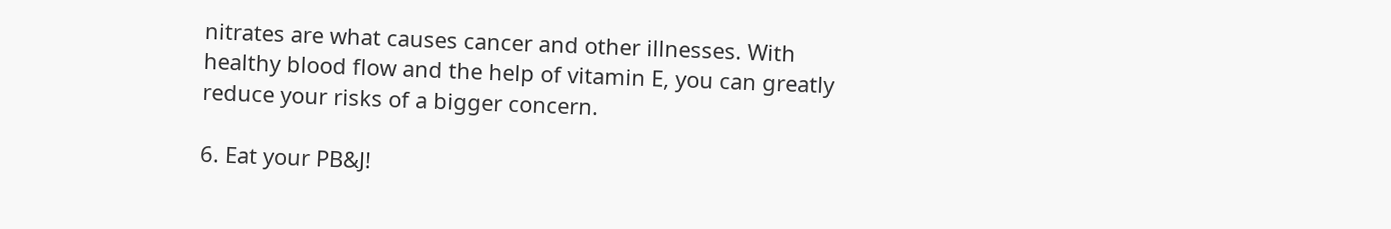nitrates are what causes cancer and other illnesses. With healthy blood flow and the help of vitamin E, you can greatly reduce your risks of a bigger concern.

6. Eat your PB&J!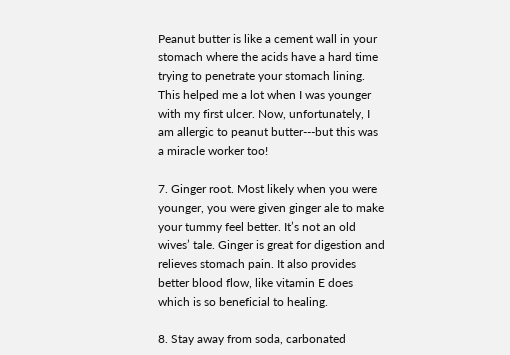Peanut butter is like a cement wall in your stomach where the acids have a hard time trying to penetrate your stomach lining. This helped me a lot when I was younger with my first ulcer. Now, unfortunately, I am allergic to peanut butter---but this was a miracle worker too!

7. Ginger root. Most likely when you were younger, you were given ginger ale to make your tummy feel better. It’s not an old wives’ tale. Ginger is great for digestion and relieves stomach pain. It also provides better blood flow, like vitamin E does which is so beneficial to healing.

8. Stay away from soda, carbonated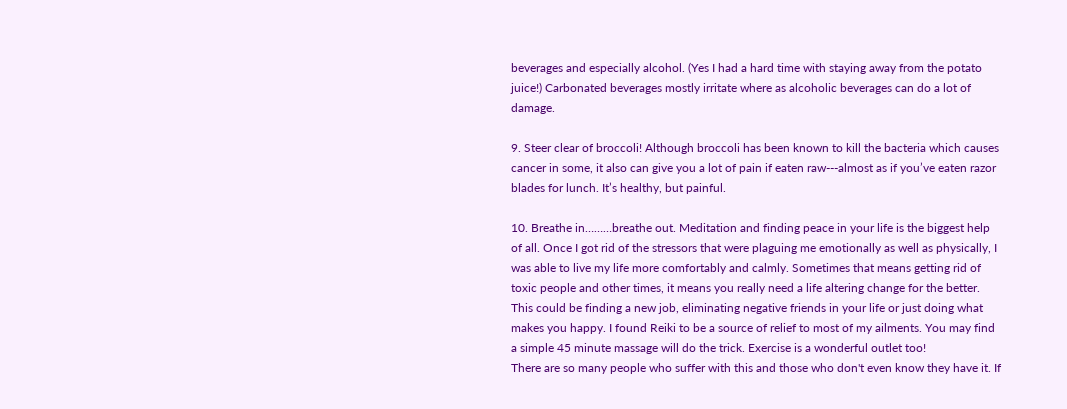beverages and especially alcohol. (Yes I had a hard time with staying away from the potato juice!) Carbonated beverages mostly irritate where as alcoholic beverages can do a lot of damage.

9. Steer clear of broccoli! Although broccoli has been known to kill the bacteria which causes cancer in some, it also can give you a lot of pain if eaten raw---almost as if you’ve eaten razor blades for lunch. It’s healthy, but painful.

10. Breathe in………breathe out. Meditation and finding peace in your life is the biggest help of all. Once I got rid of the stressors that were plaguing me emotionally as well as physically, I was able to live my life more comfortably and calmly. Sometimes that means getting rid of toxic people and other times, it means you really need a life altering change for the better. This could be finding a new job, eliminating negative friends in your life or just doing what makes you happy. I found Reiki to be a source of relief to most of my ailments. You may find a simple 45 minute massage will do the trick. Exercise is a wonderful outlet too!
There are so many people who suffer with this and those who don't even know they have it. If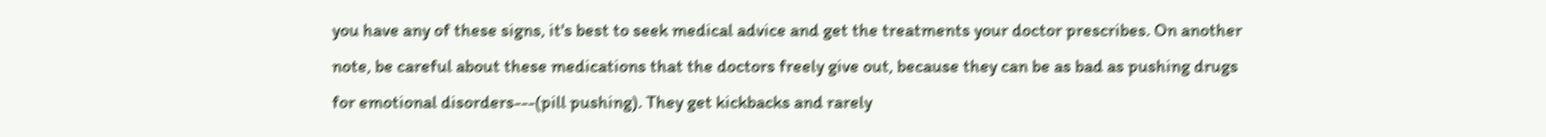you have any of these signs, it's best to seek medical advice and get the treatments your doctor prescribes. On another note, be careful about these medications that the doctors freely give out, because they can be as bad as pushing drugs for emotional disorders---(pill pushing). They get kickbacks and rarely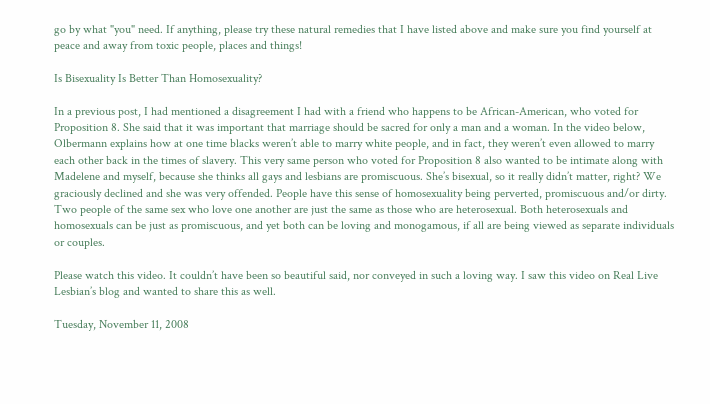go by what "you" need. If anything, please try these natural remedies that I have listed above and make sure you find yourself at peace and away from toxic people, places and things!

Is Bisexuality Is Better Than Homosexuality?

In a previous post, I had mentioned a disagreement I had with a friend who happens to be African-American, who voted for Proposition 8. She said that it was important that marriage should be sacred for only a man and a woman. In the video below, Olbermann explains how at one time blacks weren’t able to marry white people, and in fact, they weren’t even allowed to marry each other back in the times of slavery. This very same person who voted for Proposition 8 also wanted to be intimate along with Madelene and myself, because she thinks all gays and lesbians are promiscuous. She’s bisexual, so it really didn’t matter, right? We graciously declined and she was very offended. People have this sense of homosexuality being perverted, promiscuous and/or dirty. Two people of the same sex who love one another are just the same as those who are heterosexual. Both heterosexuals and homosexuals can be just as promiscuous, and yet both can be loving and monogamous, if all are being viewed as separate individuals or couples.

Please watch this video. It couldn’t have been so beautiful said, nor conveyed in such a loving way. I saw this video on Real Live Lesbian’s blog and wanted to share this as well.

Tuesday, November 11, 2008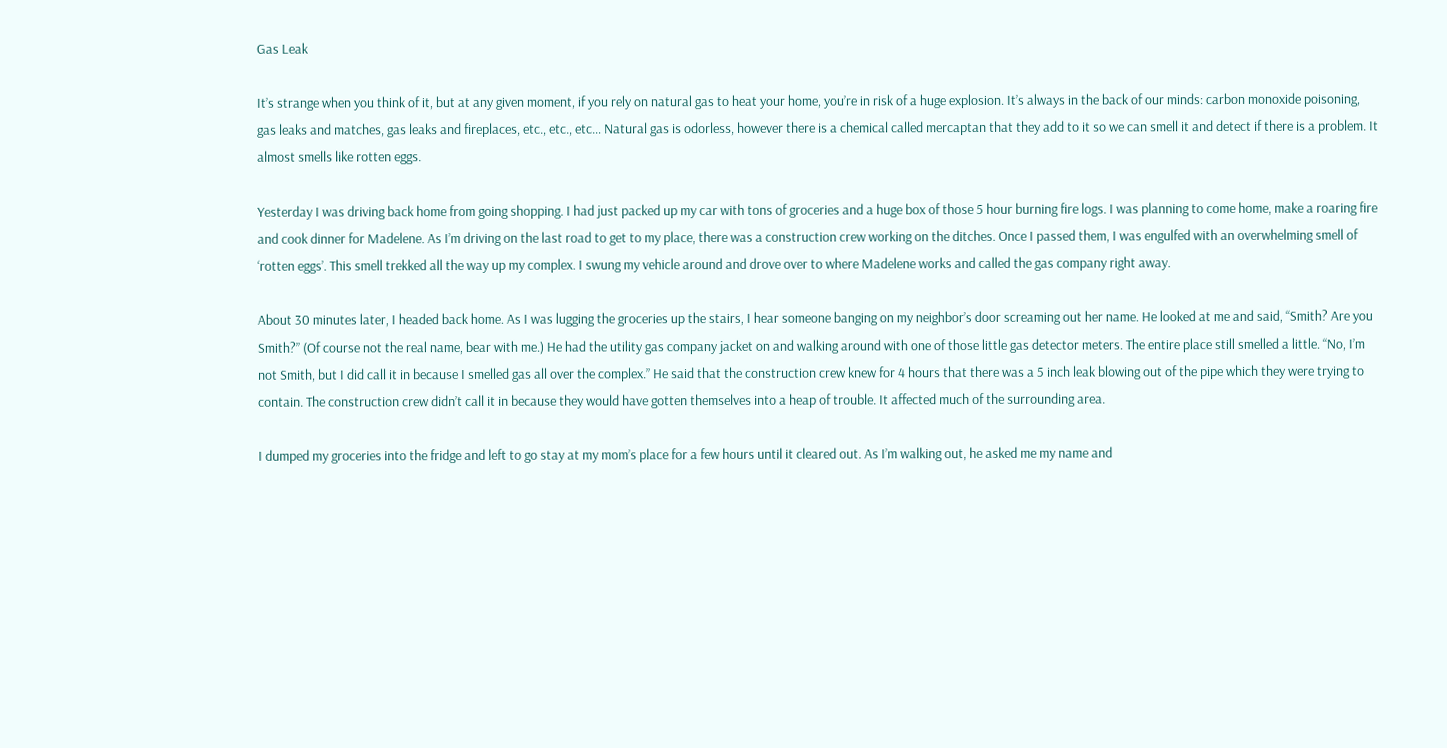Gas Leak

It’s strange when you think of it, but at any given moment, if you rely on natural gas to heat your home, you’re in risk of a huge explosion. It’s always in the back of our minds: carbon monoxide poisoning, gas leaks and matches, gas leaks and fireplaces, etc., etc., etc… Natural gas is odorless, however there is a chemical called mercaptan that they add to it so we can smell it and detect if there is a problem. It almost smells like rotten eggs.

Yesterday I was driving back home from going shopping. I had just packed up my car with tons of groceries and a huge box of those 5 hour burning fire logs. I was planning to come home, make a roaring fire and cook dinner for Madelene. As I’m driving on the last road to get to my place, there was a construction crew working on the ditches. Once I passed them, I was engulfed with an overwhelming smell of ‘rotten eggs’. This smell trekked all the way up my complex. I swung my vehicle around and drove over to where Madelene works and called the gas company right away.

About 30 minutes later, I headed back home. As I was lugging the groceries up the stairs, I hear someone banging on my neighbor’s door screaming out her name. He looked at me and said, “Smith? Are you Smith?” (Of course not the real name, bear with me.) He had the utility gas company jacket on and walking around with one of those little gas detector meters. The entire place still smelled a little. “No, I’m not Smith, but I did call it in because I smelled gas all over the complex.” He said that the construction crew knew for 4 hours that there was a 5 inch leak blowing out of the pipe which they were trying to contain. The construction crew didn’t call it in because they would have gotten themselves into a heap of trouble. It affected much of the surrounding area.

I dumped my groceries into the fridge and left to go stay at my mom’s place for a few hours until it cleared out. As I’m walking out, he asked me my name and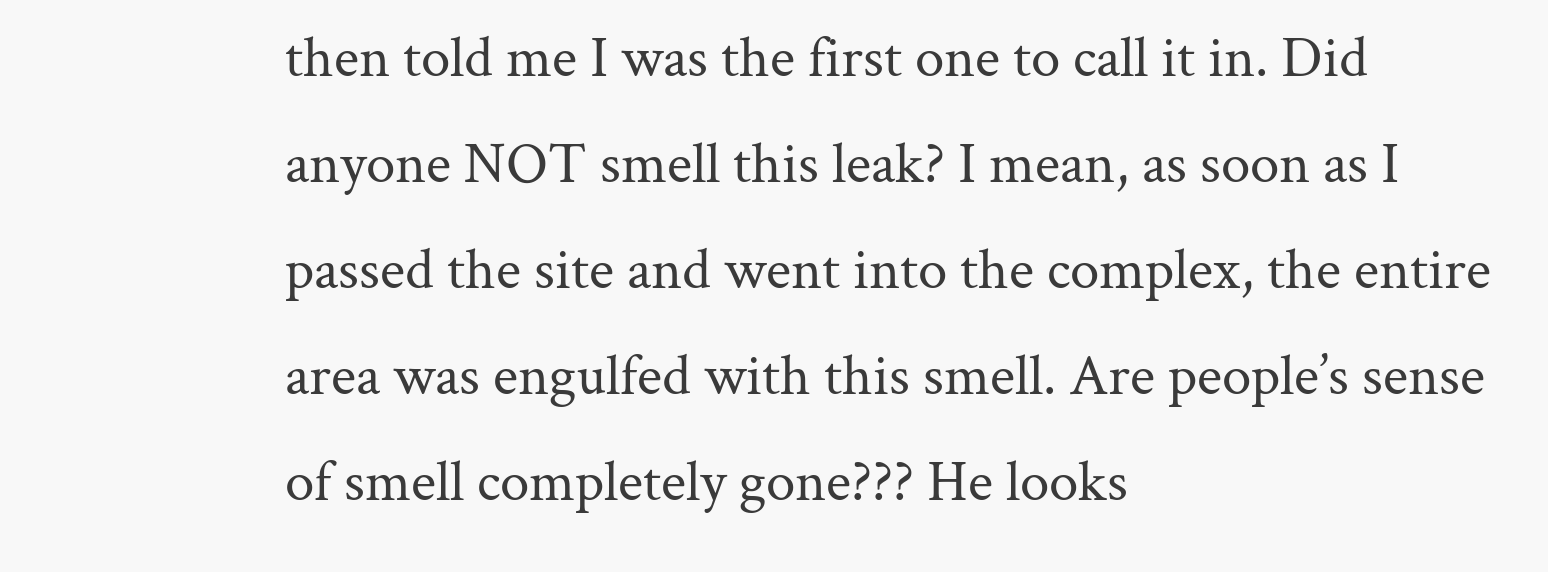then told me I was the first one to call it in. Did anyone NOT smell this leak? I mean, as soon as I passed the site and went into the complex, the entire area was engulfed with this smell. Are people’s sense of smell completely gone??? He looks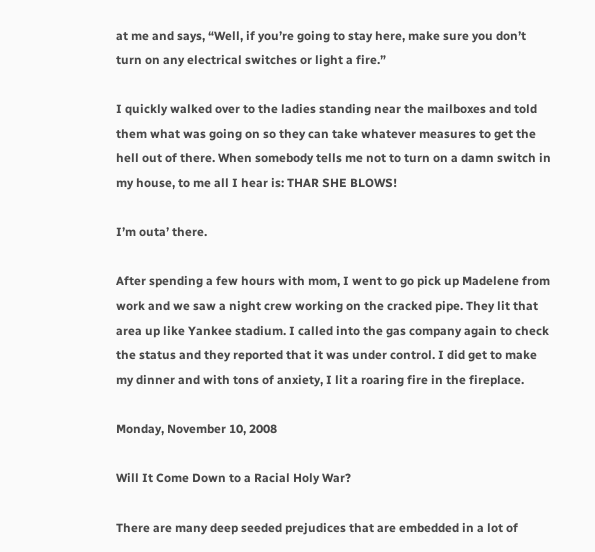at me and says, “Well, if you’re going to stay here, make sure you don’t turn on any electrical switches or light a fire.”

I quickly walked over to the ladies standing near the mailboxes and told them what was going on so they can take whatever measures to get the hell out of there. When somebody tells me not to turn on a damn switch in my house, to me all I hear is: THAR SHE BLOWS!

I’m outa’ there.

After spending a few hours with mom, I went to go pick up Madelene from work and we saw a night crew working on the cracked pipe. They lit that area up like Yankee stadium. I called into the gas company again to check the status and they reported that it was under control. I did get to make my dinner and with tons of anxiety, I lit a roaring fire in the fireplace.

Monday, November 10, 2008

Will It Come Down to a Racial Holy War?

There are many deep seeded prejudices that are embedded in a lot of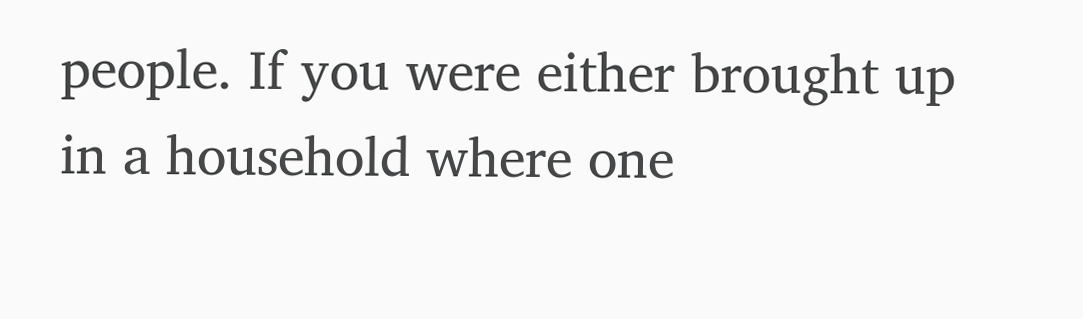people. If you were either brought up in a household where one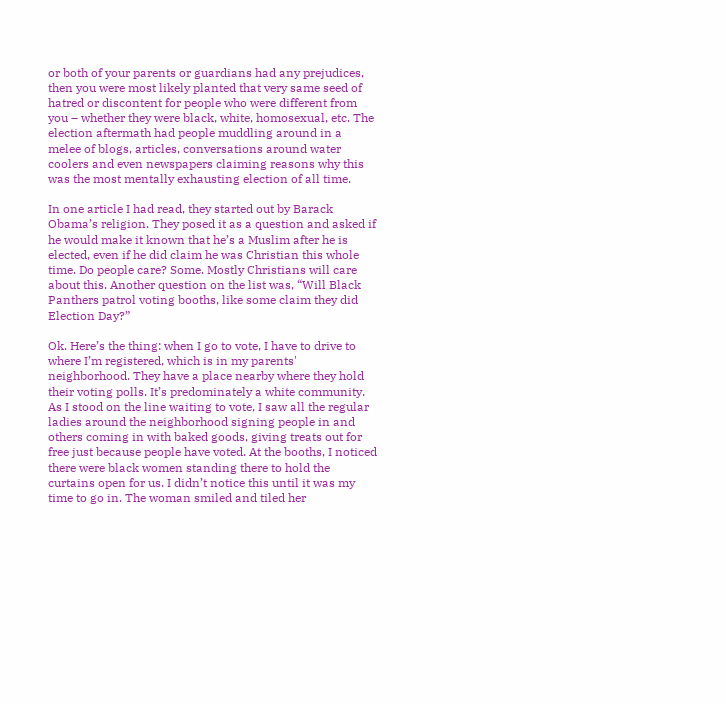or both of your parents or guardians had any prejudices, then you were most likely planted that very same seed of hatred or discontent for people who were different from you – whether they were black, white, homosexual, etc. The election aftermath had people muddling around in a melee of blogs, articles, conversations around water coolers and even newspapers claiming reasons why this was the most mentally exhausting election of all time.

In one article I had read, they started out by Barack Obama’s religion. They posed it as a question and asked if he would make it known that he’s a Muslim after he is elected, even if he did claim he was Christian this whole time. Do people care? Some. Mostly Christians will care about this. Another question on the list was, “Will Black Panthers patrol voting booths, like some claim they did Election Day?”

Ok. Here’s the thing: when I go to vote, I have to drive to where I’m registered, which is in my parents' neighborhood. They have a place nearby where they hold their voting polls. It’s predominately a white community. As I stood on the line waiting to vote, I saw all the regular ladies around the neighborhood signing people in and others coming in with baked goods, giving treats out for free just because people have voted. At the booths, I noticed there were black women standing there to hold the curtains open for us. I didn’t notice this until it was my time to go in. The woman smiled and tiled her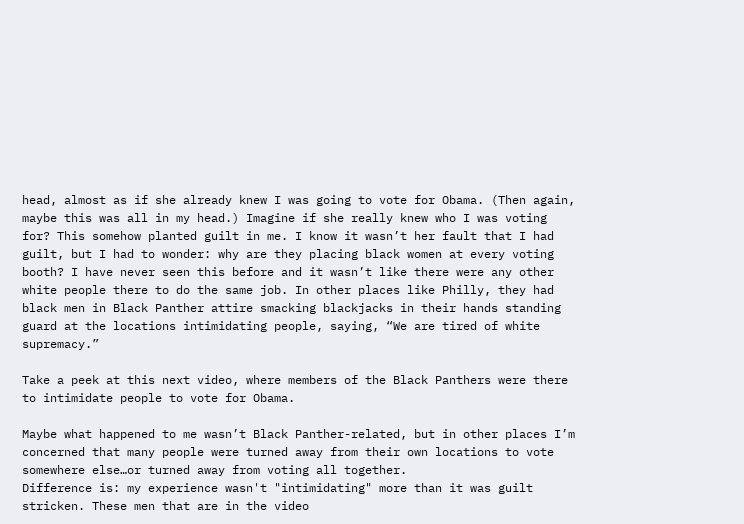head, almost as if she already knew I was going to vote for Obama. (Then again, maybe this was all in my head.) Imagine if she really knew who I was voting for? This somehow planted guilt in me. I know it wasn’t her fault that I had guilt, but I had to wonder: why are they placing black women at every voting booth? I have never seen this before and it wasn’t like there were any other white people there to do the same job. In other places like Philly, they had black men in Black Panther attire smacking blackjacks in their hands standing guard at the locations intimidating people, saying, “We are tired of white supremacy.”

Take a peek at this next video, where members of the Black Panthers were there to intimidate people to vote for Obama.

Maybe what happened to me wasn’t Black Panther-related, but in other places I’m concerned that many people were turned away from their own locations to vote somewhere else…or turned away from voting all together.
Difference is: my experience wasn't "intimidating" more than it was guilt stricken. These men that are in the video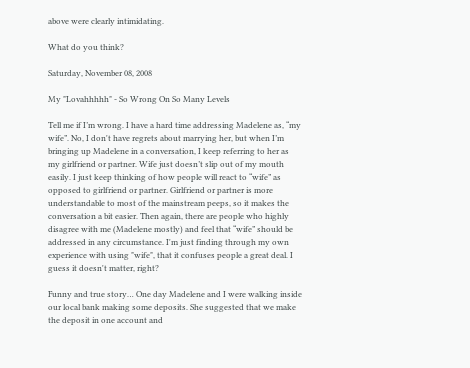above were clearly intimidating.

What do you think?

Saturday, November 08, 2008

My "Lovahhhhh" - So Wrong On So Many Levels

Tell me if I’m wrong. I have a hard time addressing Madelene as, “my wife”. No, I don't have regrets about marrying her, but when I’m bringing up Madelene in a conversation, I keep referring to her as my girlfriend or partner. Wife just doesn’t slip out of my mouth easily. I just keep thinking of how people will react to “wife” as opposed to girlfriend or partner. Girlfriend or partner is more understandable to most of the mainstream peeps, so it makes the conversation a bit easier. Then again, there are people who highly disagree with me (Madelene mostly) and feel that “wife” should be addressed in any circumstance. I'm just finding through my own experience with using "wife", that it confuses people a great deal. I guess it doesn't matter, right?

Funny and true story… One day Madelene and I were walking inside our local bank making some deposits. She suggested that we make the deposit in one account and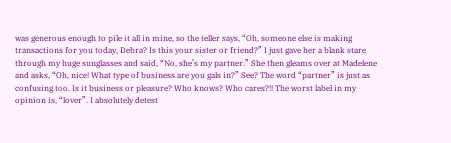was generous enough to pile it all in mine, so the teller says, “Oh, someone else is making transactions for you today, Debra? Is this your sister or friend?” I just gave her a blank stare through my huge sunglasses and said, “No, she’s my partner.” She then gleams over at Madelene and asks, “Oh, nice! What type of business are you gals in?” See? The word “partner” is just as confusing too. Is it business or pleasure? Who knows? Who cares?!! The worst label in my opinion is, “lover”. I absolutely detest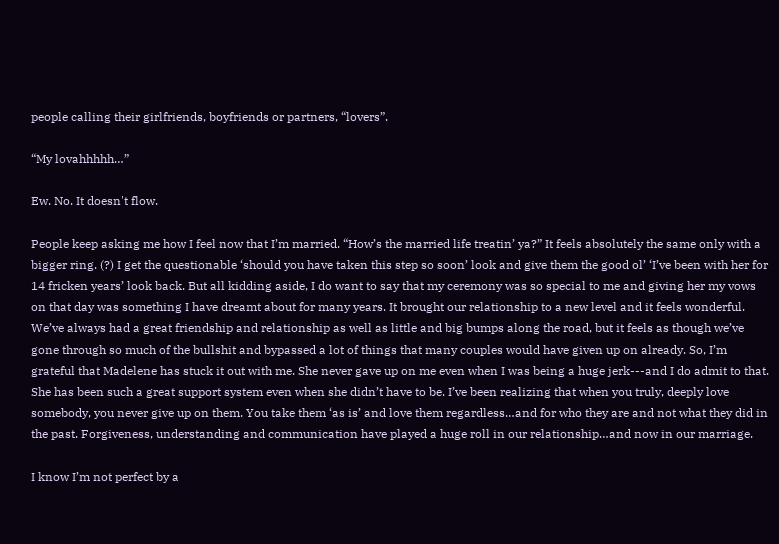people calling their girlfriends, boyfriends or partners, “lovers”.

“My lovahhhhh…”

Ew. No. It doesn't flow.

People keep asking me how I feel now that I’m married. “How’s the married life treatin’ ya?” It feels absolutely the same only with a bigger ring. (?) I get the questionable ‘should you have taken this step so soon’ look and give them the good ol’ ‘I’ve been with her for 14 fricken years’ look back. But all kidding aside, I do want to say that my ceremony was so special to me and giving her my vows on that day was something I have dreamt about for many years. It brought our relationship to a new level and it feels wonderful. We’ve always had a great friendship and relationship as well as little and big bumps along the road, but it feels as though we’ve gone through so much of the bullshit and bypassed a lot of things that many couples would have given up on already. So, I’m grateful that Madelene has stuck it out with me. She never gave up on me even when I was being a huge jerk---and I do admit to that. She has been such a great support system even when she didn’t have to be. I’ve been realizing that when you truly, deeply love somebody, you never give up on them. You take them ‘as is’ and love them regardless…and for who they are and not what they did in the past. Forgiveness, understanding and communication have played a huge roll in our relationship…and now in our marriage.

I know I’m not perfect by a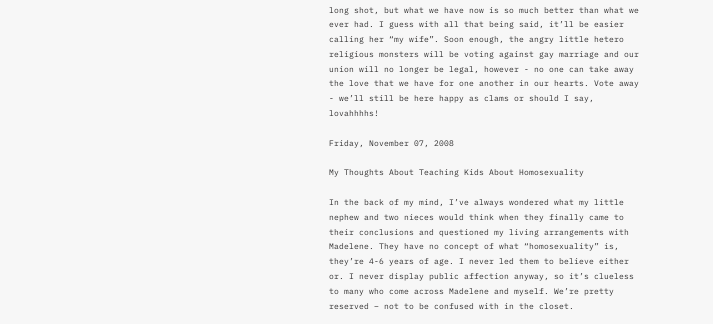long shot, but what we have now is so much better than what we ever had. I guess with all that being said, it’ll be easier calling her “my wife”. Soon enough, the angry little hetero religious monsters will be voting against gay marriage and our union will no longer be legal, however - no one can take away the love that we have for one another in our hearts. Vote away - we’ll still be here happy as clams or should I say, lovahhhhs!

Friday, November 07, 2008

My Thoughts About Teaching Kids About Homosexuality

In the back of my mind, I’ve always wondered what my little nephew and two nieces would think when they finally came to their conclusions and questioned my living arrangements with Madelene. They have no concept of what “homosexuality” is, they’re 4-6 years of age. I never led them to believe either or. I never display public affection anyway, so it’s clueless to many who come across Madelene and myself. We’re pretty reserved – not to be confused with in the closet.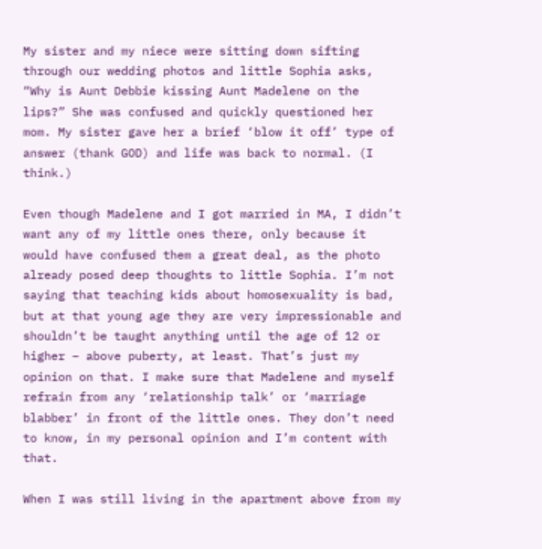My sister and my niece were sitting down sifting through our wedding photos and little Sophia asks, “Why is Aunt Debbie kissing Aunt Madelene on the lips?” She was confused and quickly questioned her mom. My sister gave her a brief ‘blow it off’ type of answer (thank GOD) and life was back to normal. (I think.)

Even though Madelene and I got married in MA, I didn’t want any of my little ones there, only because it would have confused them a great deal, as the photo already posed deep thoughts to little Sophia. I’m not saying that teaching kids about homosexuality is bad, but at that young age they are very impressionable and shouldn’t be taught anything until the age of 12 or higher – above puberty, at least. That’s just my opinion on that. I make sure that Madelene and myself refrain from any ‘relationship talk’ or ‘marriage blabber’ in front of the little ones. They don’t need to know, in my personal opinion and I’m content with that.

When I was still living in the apartment above from my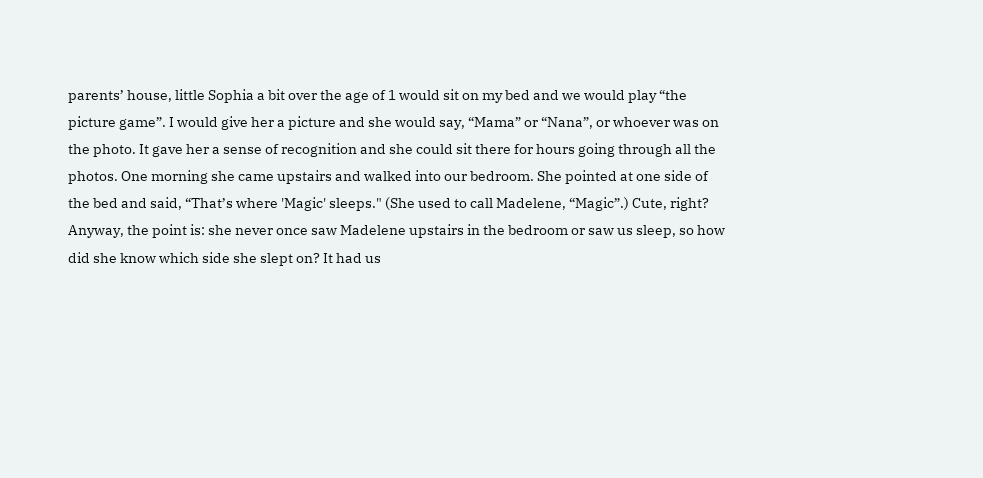parents’ house, little Sophia a bit over the age of 1 would sit on my bed and we would play “the picture game”. I would give her a picture and she would say, “Mama” or “Nana”, or whoever was on the photo. It gave her a sense of recognition and she could sit there for hours going through all the photos. One morning she came upstairs and walked into our bedroom. She pointed at one side of the bed and said, “That’s where 'Magic' sleeps." (She used to call Madelene, “Magic”.) Cute, right? Anyway, the point is: she never once saw Madelene upstairs in the bedroom or saw us sleep, so how did she know which side she slept on? It had us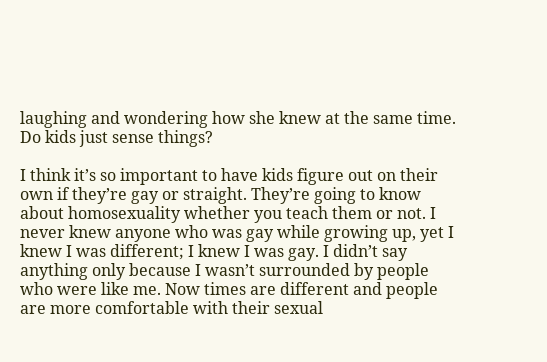laughing and wondering how she knew at the same time. Do kids just sense things?

I think it’s so important to have kids figure out on their own if they’re gay or straight. They’re going to know about homosexuality whether you teach them or not. I never knew anyone who was gay while growing up, yet I knew I was different; I knew I was gay. I didn’t say anything only because I wasn’t surrounded by people who were like me. Now times are different and people are more comfortable with their sexual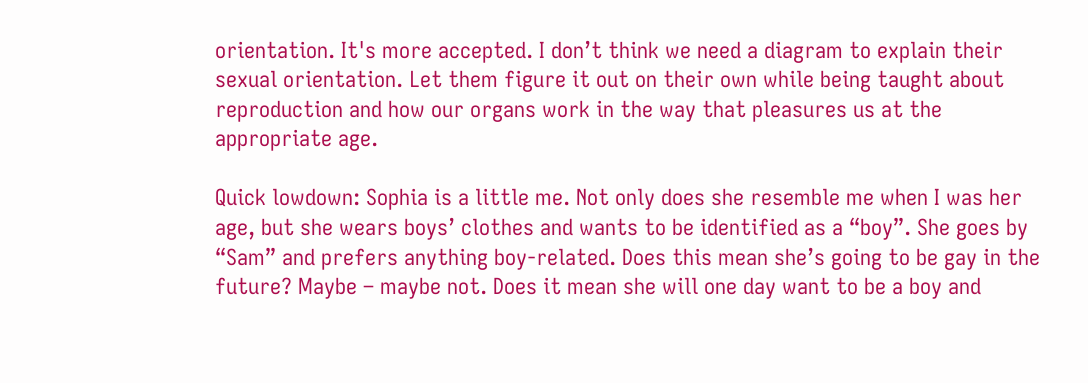orientation. It's more accepted. I don’t think we need a diagram to explain their sexual orientation. Let them figure it out on their own while being taught about reproduction and how our organs work in the way that pleasures us at the appropriate age.

Quick lowdown: Sophia is a little me. Not only does she resemble me when I was her age, but she wears boys’ clothes and wants to be identified as a “boy”. She goes by “Sam” and prefers anything boy-related. Does this mean she’s going to be gay in the future? Maybe – maybe not. Does it mean she will one day want to be a boy and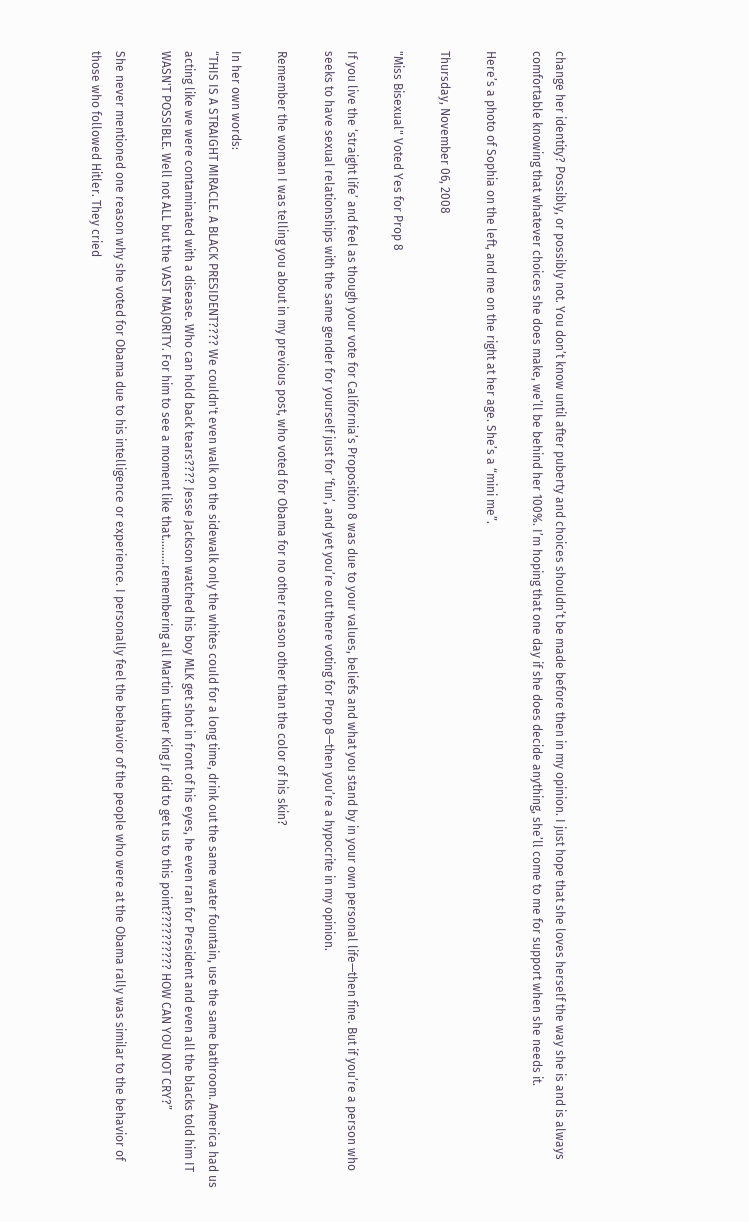change her identity? Possibly, or possibly not. You don’t know until after puberty and choices shouldn’t be made before then in my opinion. I just hope that she loves herself the way she is and is always comfortable knowing that whatever choices she does make, we’ll be behind her 100%. I’m hoping that one day if she does decide anything, she’ll come to me for support when she needs it.

Here’s a photo of Sophia on the left, and me on the right at her age. She’s a “mini me”.

Thursday, November 06, 2008

"Miss Bisexual" Voted Yes for Prop 8

If you live the ‘straight life’ and feel as though your vote for California’s Proposition 8 was due to your values, beliefs and what you stand by in your own personal life—then fine. But if you’re a person who seeks to have sexual relationships with the same gender for yourself just for ‘fun’, and yet you’re out there voting for Prop 8—then you’re a hypocrite in my opinion.

Remember the woman I was telling you about in my previous post, who voted for Obama for no other reason other than the color of his skin?

In her own words:
“THIS IS A STRAIGHT MIRACLE. A BLACK PRESIDENT???? We couldn't even walk on the sidewalk only the whites could for a long time, drink out the same water fountain, use the same bathroom. America had us acting like we were contaminated with a disease. Who can hold back tears???? Jesse Jackson watched his boy MLK get shot in front of his eyes, he even ran for President and even all the blacks told him IT WASN'T POSSIBLE. Well not ALL but the VAST MAJORITY. For him to see a moment like that.........remembering all Martin Luther King Jr did to get us to this point?????????? HOW CAN YOU NOT CRY?”

She never mentioned one reason why she voted for Obama due to his intelligence or experience. I personally feel the behavior of the people who were at the Obama rally was similar to the behavior of those who followed Hitler. They cried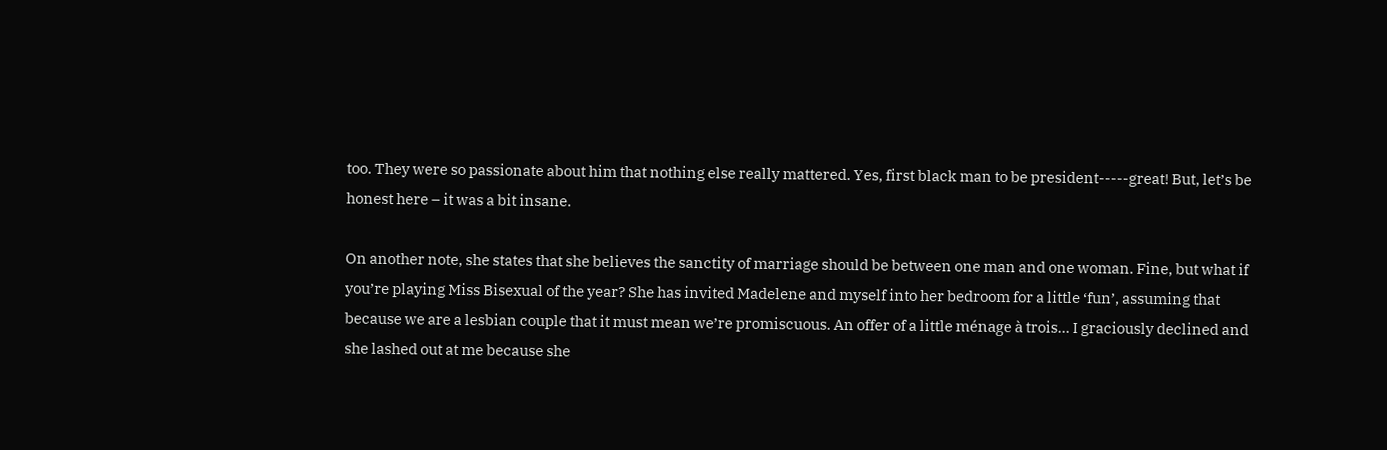too. They were so passionate about him that nothing else really mattered. Yes, first black man to be president-----great! But, let’s be honest here – it was a bit insane.

On another note, she states that she believes the sanctity of marriage should be between one man and one woman. Fine, but what if you’re playing Miss Bisexual of the year? She has invited Madelene and myself into her bedroom for a little ‘fun’, assuming that because we are a lesbian couple that it must mean we’re promiscuous. An offer of a little ménage à trois... I graciously declined and she lashed out at me because she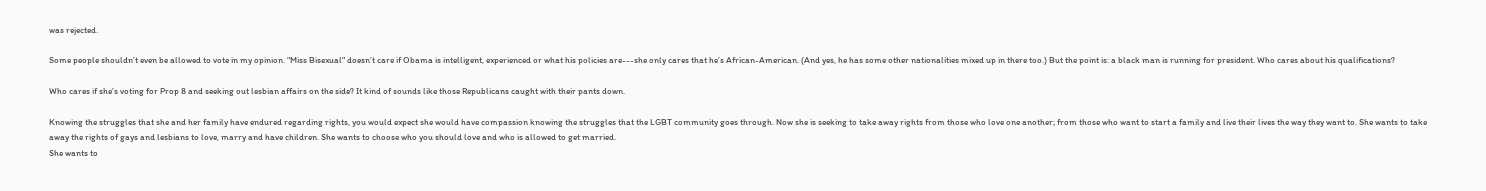was rejected.

Some people shouldn’t even be allowed to vote in my opinion. "Miss Bisexual" doesn’t care if Obama is intelligent, experienced or what his policies are---she only cares that he’s African-American. (And yes, he has some other nationalities mixed up in there too.) But the point is: a black man is running for president. Who cares about his qualifications?

Who cares if she’s voting for Prop 8 and seeking out lesbian affairs on the side? It kind of sounds like those Republicans caught with their pants down.

Knowing the struggles that she and her family have endured regarding rights, you would expect she would have compassion knowing the struggles that the LGBT community goes through. Now she is seeking to take away rights from those who love one another; from those who want to start a family and live their lives the way they want to. She wants to take away the rights of gays and lesbians to love, marry and have children. She wants to choose who you should love and who is allowed to get married.
She wants to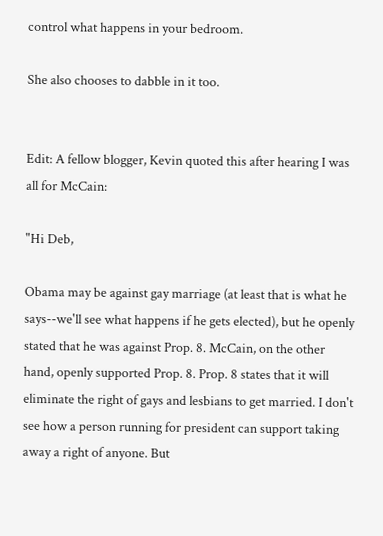control what happens in your bedroom.

She also chooses to dabble in it too.


Edit: A fellow blogger, Kevin quoted this after hearing I was all for McCain:

"Hi Deb,

Obama may be against gay marriage (at least that is what he says--we'll see what happens if he gets elected), but he openly stated that he was against Prop. 8. McCain, on the other hand, openly supported Prop. 8. Prop. 8 states that it will eliminate the right of gays and lesbians to get married. I don't see how a person running for president can support taking away a right of anyone. But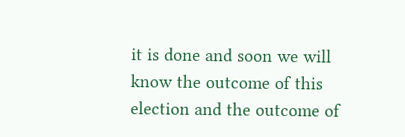it is done and soon we will know the outcome of this election and the outcome of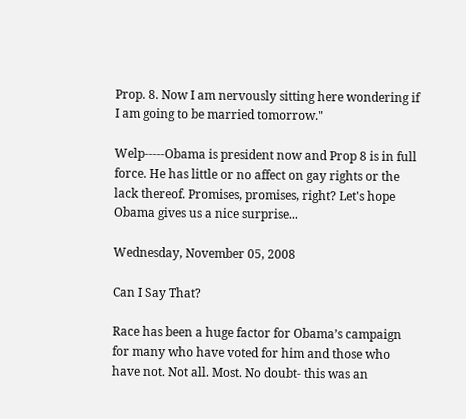Prop. 8. Now I am nervously sitting here wondering if I am going to be married tomorrow."

Welp-----Obama is president now and Prop 8 is in full force. He has little or no affect on gay rights or the lack thereof. Promises, promises, right? Let's hope Obama gives us a nice surprise...

Wednesday, November 05, 2008

Can I Say That?

Race has been a huge factor for Obama’s campaign for many who have voted for him and those who have not. Not all. Most. No doubt- this was an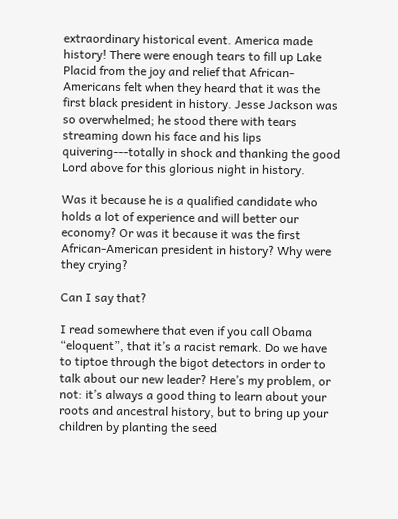extraordinary historical event. America made history! There were enough tears to fill up Lake Placid from the joy and relief that African-Americans felt when they heard that it was the first black president in history. Jesse Jackson was so overwhelmed; he stood there with tears streaming down his face and his lips quivering---totally in shock and thanking the good Lord above for this glorious night in history.

Was it because he is a qualified candidate who holds a lot of experience and will better our economy? Or was it because it was the first African-American president in history? Why were they crying?

Can I say that?

I read somewhere that even if you call Obama “eloquent”, that it’s a racist remark. Do we have to tiptoe through the bigot detectors in order to talk about our new leader? Here’s my problem, or not: it’s always a good thing to learn about your roots and ancestral history, but to bring up your children by planting the seed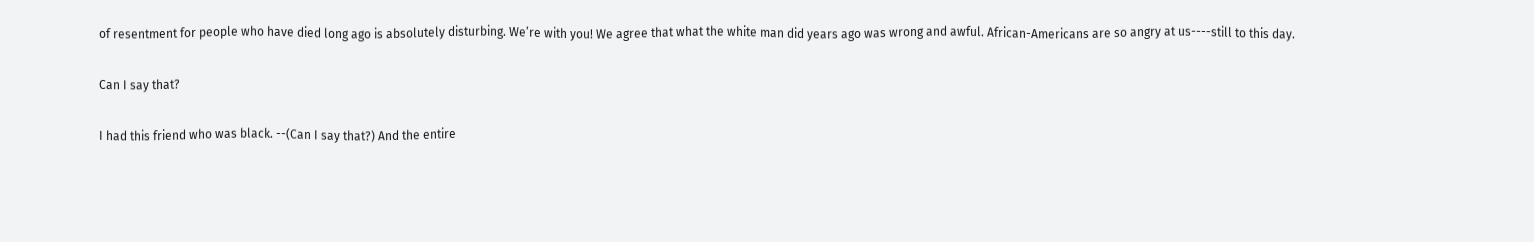of resentment for people who have died long ago is absolutely disturbing. We’re with you! We agree that what the white man did years ago was wrong and awful. African-Americans are so angry at us----still to this day.

Can I say that?

I had this friend who was black. --(Can I say that?) And the entire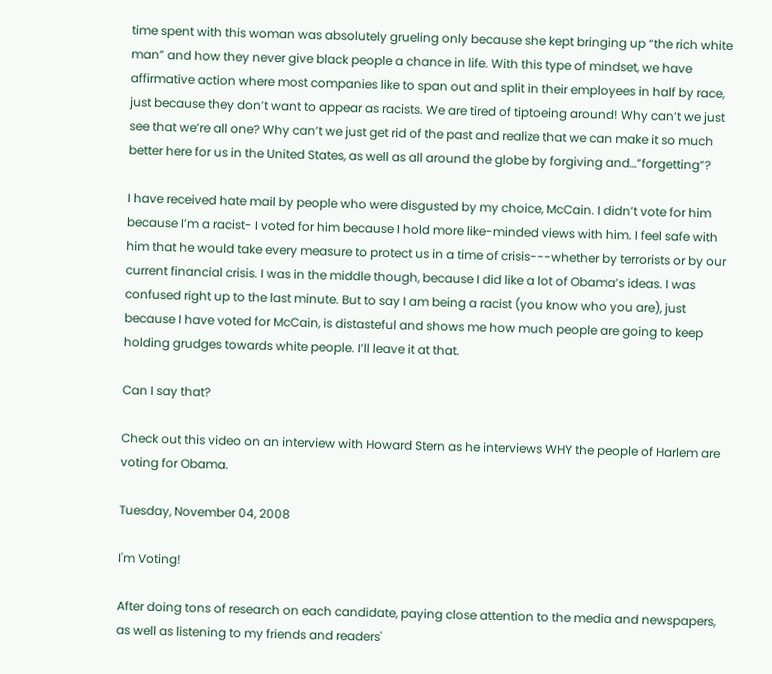time spent with this woman was absolutely grueling only because she kept bringing up “the rich white man” and how they never give black people a chance in life. With this type of mindset, we have affirmative action where most companies like to span out and split in their employees in half by race, just because they don’t want to appear as racists. We are tired of tiptoeing around! Why can’t we just see that we’re all one? Why can’t we just get rid of the past and realize that we can make it so much better here for us in the United States, as well as all around the globe by forgiving and…”forgetting”?

I have received hate mail by people who were disgusted by my choice, McCain. I didn’t vote for him because I’m a racist- I voted for him because I hold more like-minded views with him. I feel safe with him that he would take every measure to protect us in a time of crisis---whether by terrorists or by our current financial crisis. I was in the middle though, because I did like a lot of Obama’s ideas. I was confused right up to the last minute. But to say I am being a racist (you know who you are), just because I have voted for McCain, is distasteful and shows me how much people are going to keep holding grudges towards white people. I’ll leave it at that.

Can I say that?

Check out this video on an interview with Howard Stern as he interviews WHY the people of Harlem are voting for Obama.

Tuesday, November 04, 2008

I'm Voting!

After doing tons of research on each candidate, paying close attention to the media and newspapers, as well as listening to my friends and readers'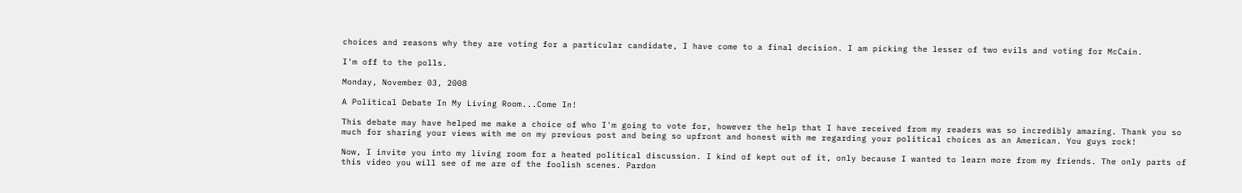choices and reasons why they are voting for a particular candidate, I have come to a final decision. I am picking the lesser of two evils and voting for McCain.

I'm off to the polls.

Monday, November 03, 2008

A Political Debate In My Living Room...Come In!

This debate may have helped me make a choice of who I'm going to vote for, however the help that I have received from my readers was so incredibly amazing. Thank you so much for sharing your views with me on my previous post and being so upfront and honest with me regarding your political choices as an American. You guys rock!

Now, I invite you into my living room for a heated political discussion. I kind of kept out of it, only because I wanted to learn more from my friends. The only parts of this video you will see of me are of the foolish scenes. Pardon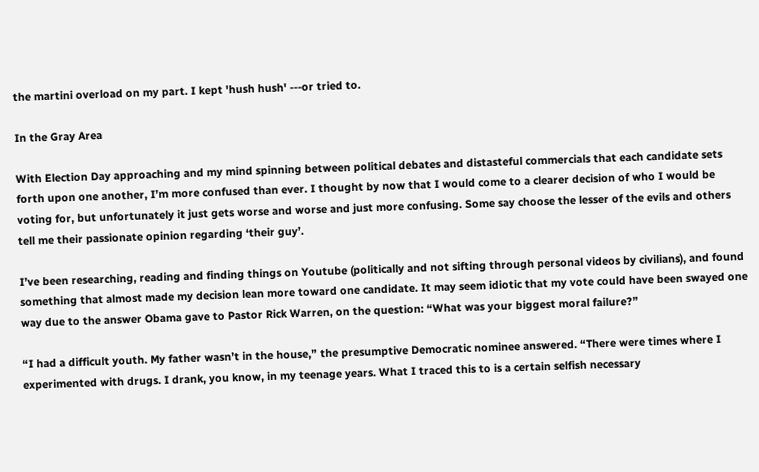the martini overload on my part. I kept 'hush hush' ---or tried to.

In the Gray Area

With Election Day approaching and my mind spinning between political debates and distasteful commercials that each candidate sets forth upon one another, I’m more confused than ever. I thought by now that I would come to a clearer decision of who I would be voting for, but unfortunately it just gets worse and worse and just more confusing. Some say choose the lesser of the evils and others tell me their passionate opinion regarding ‘their guy’.

I’ve been researching, reading and finding things on Youtube (politically and not sifting through personal videos by civilians), and found something that almost made my decision lean more toward one candidate. It may seem idiotic that my vote could have been swayed one way due to the answer Obama gave to Pastor Rick Warren, on the question: “What was your biggest moral failure?”

“I had a difficult youth. My father wasn’t in the house,” the presumptive Democratic nominee answered. “There were times where I experimented with drugs. I drank, you know, in my teenage years. What I traced this to is a certain selfish necessary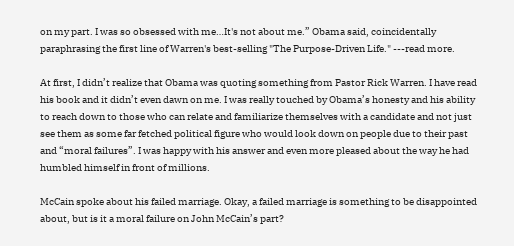on my part. I was so obsessed with me…It's not about me.” Obama said, coincidentally paraphrasing the first line of Warren's best-selling "The Purpose-Driven Life." ---read more.

At first, I didn’t realize that Obama was quoting something from Pastor Rick Warren. I have read his book and it didn’t even dawn on me. I was really touched by Obama’s honesty and his ability to reach down to those who can relate and familiarize themselves with a candidate and not just see them as some far fetched political figure who would look down on people due to their past and “moral failures”. I was happy with his answer and even more pleased about the way he had humbled himself in front of millions.

McCain spoke about his failed marriage. Okay, a failed marriage is something to be disappointed about, but is it a moral failure on John McCain’s part?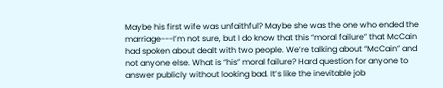Maybe his first wife was unfaithful? Maybe she was the one who ended the marriage---I’m not sure, but I do know that this “moral failure” that McCain had spoken about dealt with two people. We’re talking about “McCain” and not anyone else. What is “his” moral failure? Hard question for anyone to answer publicly without looking bad. It’s like the inevitable job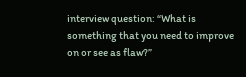interview question: “What is something that you need to improve on or see as flaw?”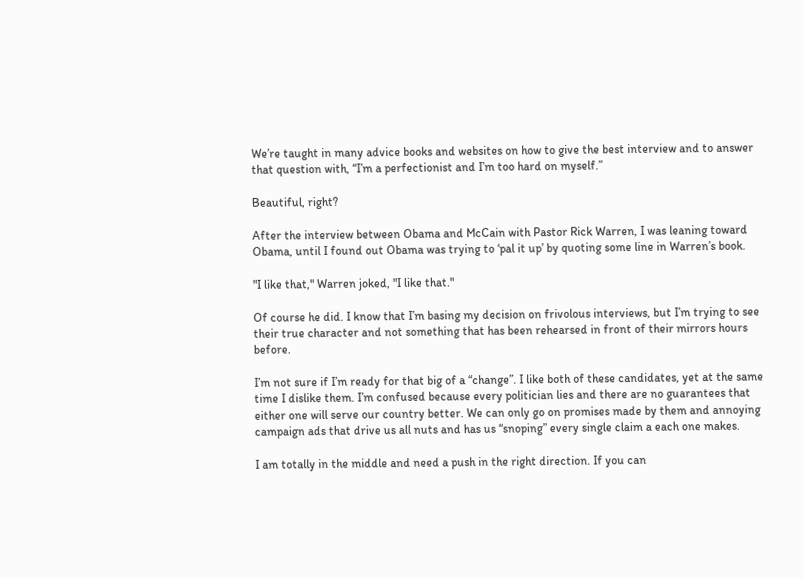We’re taught in many advice books and websites on how to give the best interview and to answer that question with, “I’m a perfectionist and I’m too hard on myself.”

Beautiful, right?

After the interview between Obama and McCain with Pastor Rick Warren, I was leaning toward Obama, until I found out Obama was trying to ‘pal it up’ by quoting some line in Warren’s book.

"I like that," Warren joked, "I like that."

Of course he did. I know that I’m basing my decision on frivolous interviews, but I’m trying to see their true character and not something that has been rehearsed in front of their mirrors hours before.

I’m not sure if I’m ready for that big of a “change”. I like both of these candidates, yet at the same time I dislike them. I’m confused because every politician lies and there are no guarantees that either one will serve our country better. We can only go on promises made by them and annoying campaign ads that drive us all nuts and has us “snoping” every single claim a each one makes.

I am totally in the middle and need a push in the right direction. If you can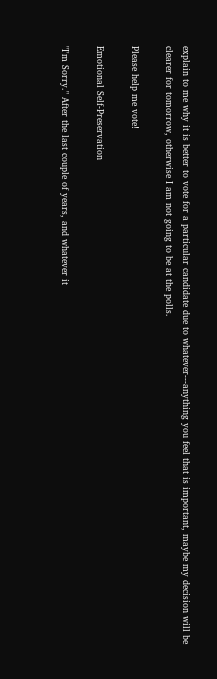explain to me why it is better to vote for a particular candidate due to whatever---anything you feel that is important, maybe my decision will be clearer for tomorrow, otherwise I am not going to be at the polls.

Please help me vote!

Emotional Self-Preservation

"I'm Sorry." After the last couple of years, and whatever it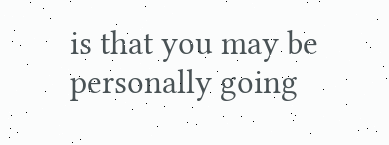is that you may be personally going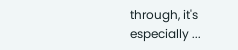through, it's especially ...